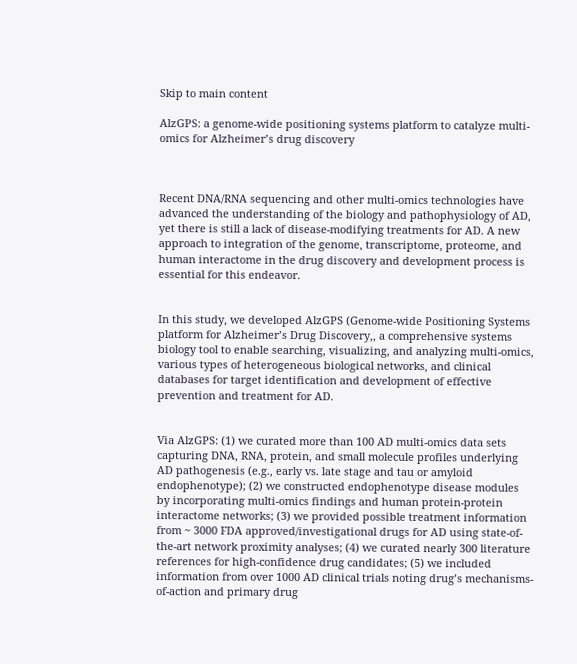Skip to main content

AlzGPS: a genome-wide positioning systems platform to catalyze multi-omics for Alzheimer’s drug discovery



Recent DNA/RNA sequencing and other multi-omics technologies have advanced the understanding of the biology and pathophysiology of AD, yet there is still a lack of disease-modifying treatments for AD. A new approach to integration of the genome, transcriptome, proteome, and human interactome in the drug discovery and development process is essential for this endeavor.


In this study, we developed AlzGPS (Genome-wide Positioning Systems platform for Alzheimer’s Drug Discovery,, a comprehensive systems biology tool to enable searching, visualizing, and analyzing multi-omics, various types of heterogeneous biological networks, and clinical databases for target identification and development of effective prevention and treatment for AD.


Via AlzGPS: (1) we curated more than 100 AD multi-omics data sets capturing DNA, RNA, protein, and small molecule profiles underlying AD pathogenesis (e.g., early vs. late stage and tau or amyloid endophenotype); (2) we constructed endophenotype disease modules by incorporating multi-omics findings and human protein-protein interactome networks; (3) we provided possible treatment information from ~ 3000 FDA approved/investigational drugs for AD using state-of-the-art network proximity analyses; (4) we curated nearly 300 literature references for high-confidence drug candidates; (5) we included information from over 1000 AD clinical trials noting drug’s mechanisms-of-action and primary drug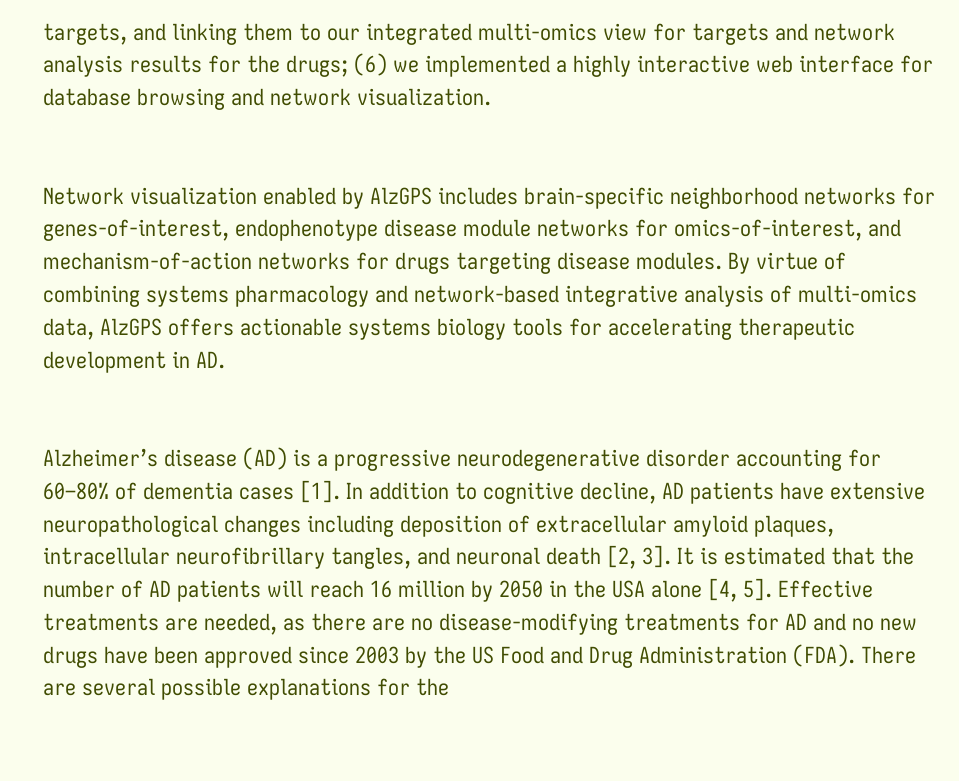targets, and linking them to our integrated multi-omics view for targets and network analysis results for the drugs; (6) we implemented a highly interactive web interface for database browsing and network visualization.


Network visualization enabled by AlzGPS includes brain-specific neighborhood networks for genes-of-interest, endophenotype disease module networks for omics-of-interest, and mechanism-of-action networks for drugs targeting disease modules. By virtue of combining systems pharmacology and network-based integrative analysis of multi-omics data, AlzGPS offers actionable systems biology tools for accelerating therapeutic development in AD.


Alzheimer’s disease (AD) is a progressive neurodegenerative disorder accounting for 60–80% of dementia cases [1]. In addition to cognitive decline, AD patients have extensive neuropathological changes including deposition of extracellular amyloid plaques, intracellular neurofibrillary tangles, and neuronal death [2, 3]. It is estimated that the number of AD patients will reach 16 million by 2050 in the USA alone [4, 5]. Effective treatments are needed, as there are no disease-modifying treatments for AD and no new drugs have been approved since 2003 by the US Food and Drug Administration (FDA). There are several possible explanations for the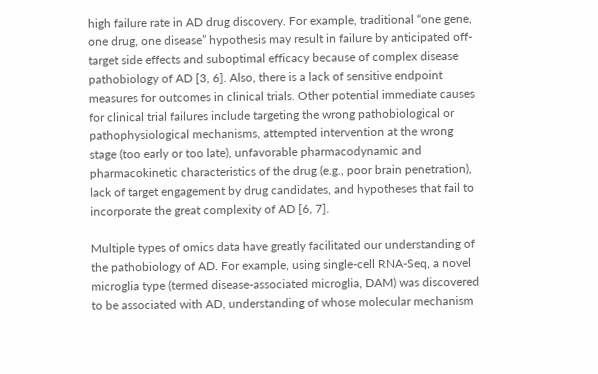high failure rate in AD drug discovery. For example, traditional “one gene, one drug, one disease” hypothesis may result in failure by anticipated off-target side effects and suboptimal efficacy because of complex disease pathobiology of AD [3, 6]. Also, there is a lack of sensitive endpoint measures for outcomes in clinical trials. Other potential immediate causes for clinical trial failures include targeting the wrong pathobiological or pathophysiological mechanisms, attempted intervention at the wrong stage (too early or too late), unfavorable pharmacodynamic and pharmacokinetic characteristics of the drug (e.g., poor brain penetration), lack of target engagement by drug candidates, and hypotheses that fail to incorporate the great complexity of AD [6, 7].

Multiple types of omics data have greatly facilitated our understanding of the pathobiology of AD. For example, using single-cell RNA-Seq, a novel microglia type (termed disease-associated microglia, DAM) was discovered to be associated with AD, understanding of whose molecular mechanism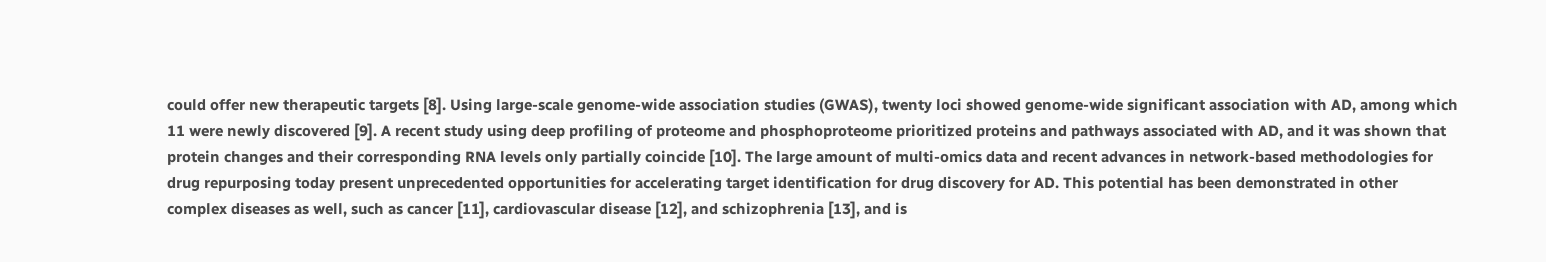could offer new therapeutic targets [8]. Using large-scale genome-wide association studies (GWAS), twenty loci showed genome-wide significant association with AD, among which 11 were newly discovered [9]. A recent study using deep profiling of proteome and phosphoproteome prioritized proteins and pathways associated with AD, and it was shown that protein changes and their corresponding RNA levels only partially coincide [10]. The large amount of multi-omics data and recent advances in network-based methodologies for drug repurposing today present unprecedented opportunities for accelerating target identification for drug discovery for AD. This potential has been demonstrated in other complex diseases as well, such as cancer [11], cardiovascular disease [12], and schizophrenia [13], and is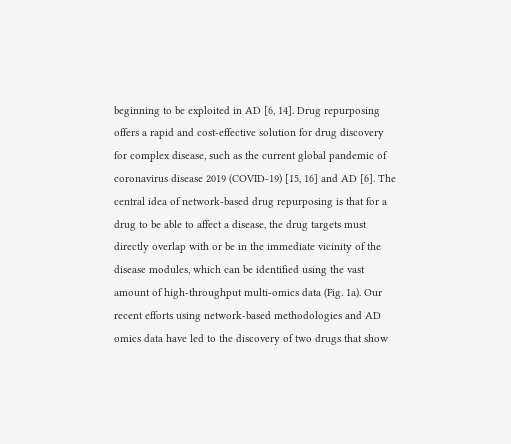beginning to be exploited in AD [6, 14]. Drug repurposing offers a rapid and cost-effective solution for drug discovery for complex disease, such as the current global pandemic of coronavirus disease 2019 (COVID-19) [15, 16] and AD [6]. The central idea of network-based drug repurposing is that for a drug to be able to affect a disease, the drug targets must directly overlap with or be in the immediate vicinity of the disease modules, which can be identified using the vast amount of high-throughput multi-omics data (Fig. 1a). Our recent efforts using network-based methodologies and AD omics data have led to the discovery of two drugs that show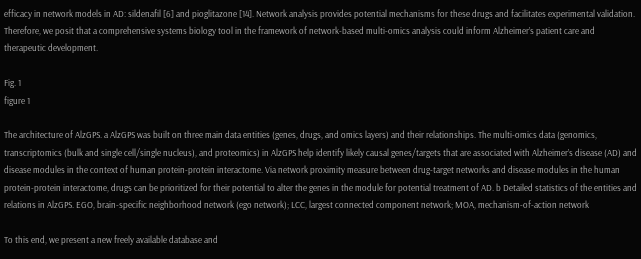efficacy in network models in AD: sildenafil [6] and pioglitazone [14]. Network analysis provides potential mechanisms for these drugs and facilitates experimental validation. Therefore, we posit that a comprehensive systems biology tool in the framework of network-based multi-omics analysis could inform Alzheimer’s patient care and therapeutic development.

Fig. 1
figure 1

The architecture of AlzGPS. a AlzGPS was built on three main data entities (genes, drugs, and omics layers) and their relationships. The multi-omics data (genomics, transcriptomics (bulk and single cell/single nucleus), and proteomics) in AlzGPS help identify likely causal genes/targets that are associated with Alzheimer’s disease (AD) and disease modules in the context of human protein-protein interactome. Via network proximity measure between drug-target networks and disease modules in the human protein-protein interactome, drugs can be prioritized for their potential to alter the genes in the module for potential treatment of AD. b Detailed statistics of the entities and relations in AlzGPS. EGO, brain-specific neighborhood network (ego network); LCC, largest connected component network; MOA, mechanism-of-action network

To this end, we present a new freely available database and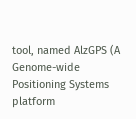tool, named AlzGPS (A Genome-wide Positioning Systems platform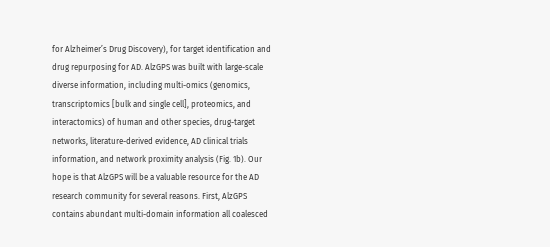for Alzheimer’s Drug Discovery), for target identification and drug repurposing for AD. AlzGPS was built with large-scale diverse information, including multi-omics (genomics, transcriptomics [bulk and single cell], proteomics, and interactomics) of human and other species, drug-target networks, literature-derived evidence, AD clinical trials information, and network proximity analysis (Fig. 1b). Our hope is that AlzGPS will be a valuable resource for the AD research community for several reasons. First, AlzGPS contains abundant multi-domain information all coalesced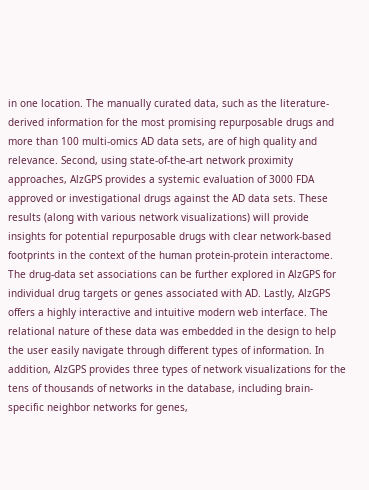in one location. The manually curated data, such as the literature-derived information for the most promising repurposable drugs and more than 100 multi-omics AD data sets, are of high quality and relevance. Second, using state-of-the-art network proximity approaches, AlzGPS provides a systemic evaluation of 3000 FDA approved or investigational drugs against the AD data sets. These results (along with various network visualizations) will provide insights for potential repurposable drugs with clear network-based footprints in the context of the human protein-protein interactome. The drug-data set associations can be further explored in AlzGPS for individual drug targets or genes associated with AD. Lastly, AlzGPS offers a highly interactive and intuitive modern web interface. The relational nature of these data was embedded in the design to help the user easily navigate through different types of information. In addition, AlzGPS provides three types of network visualizations for the tens of thousands of networks in the database, including brain-specific neighbor networks for genes,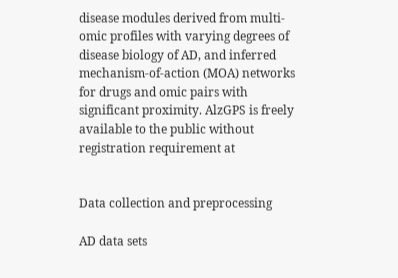disease modules derived from multi-omic profiles with varying degrees of disease biology of AD, and inferred mechanism-of-action (MOA) networks for drugs and omic pairs with significant proximity. AlzGPS is freely available to the public without registration requirement at


Data collection and preprocessing

AD data sets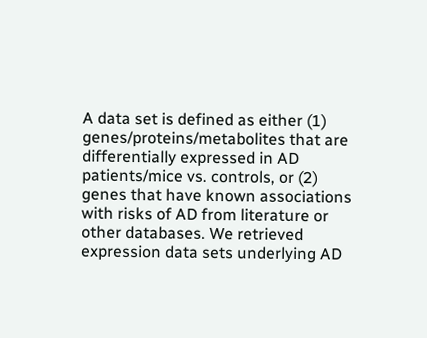A data set is defined as either (1) genes/proteins/metabolites that are differentially expressed in AD patients/mice vs. controls, or (2) genes that have known associations with risks of AD from literature or other databases. We retrieved expression data sets underlying AD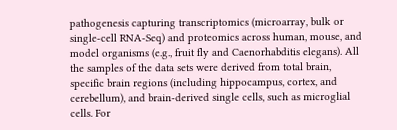pathogenesis capturing transcriptomics (microarray, bulk or single-cell RNA-Seq) and proteomics across human, mouse, and model organisms (e.g., fruit fly and Caenorhabditis elegans). All the samples of the data sets were derived from total brain, specific brain regions (including hippocampus, cortex, and cerebellum), and brain-derived single cells, such as microglial cells. For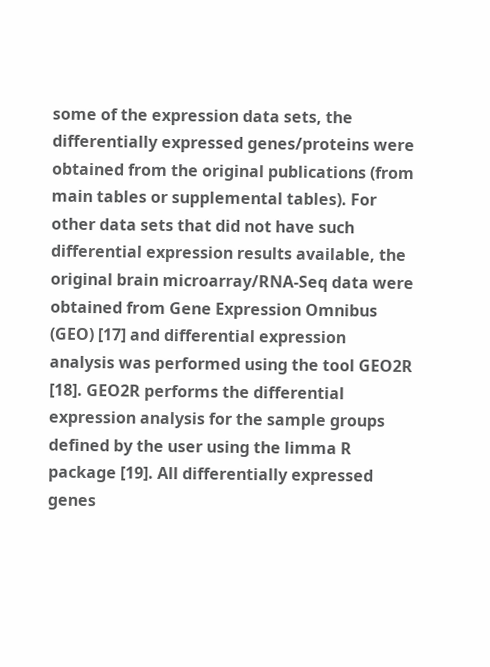some of the expression data sets, the differentially expressed genes/proteins were obtained from the original publications (from main tables or supplemental tables). For other data sets that did not have such differential expression results available, the original brain microarray/RNA-Seq data were obtained from Gene Expression Omnibus (GEO) [17] and differential expression analysis was performed using the tool GEO2R [18]. GEO2R performs the differential expression analysis for the sample groups defined by the user using the limma R package [19]. All differentially expressed genes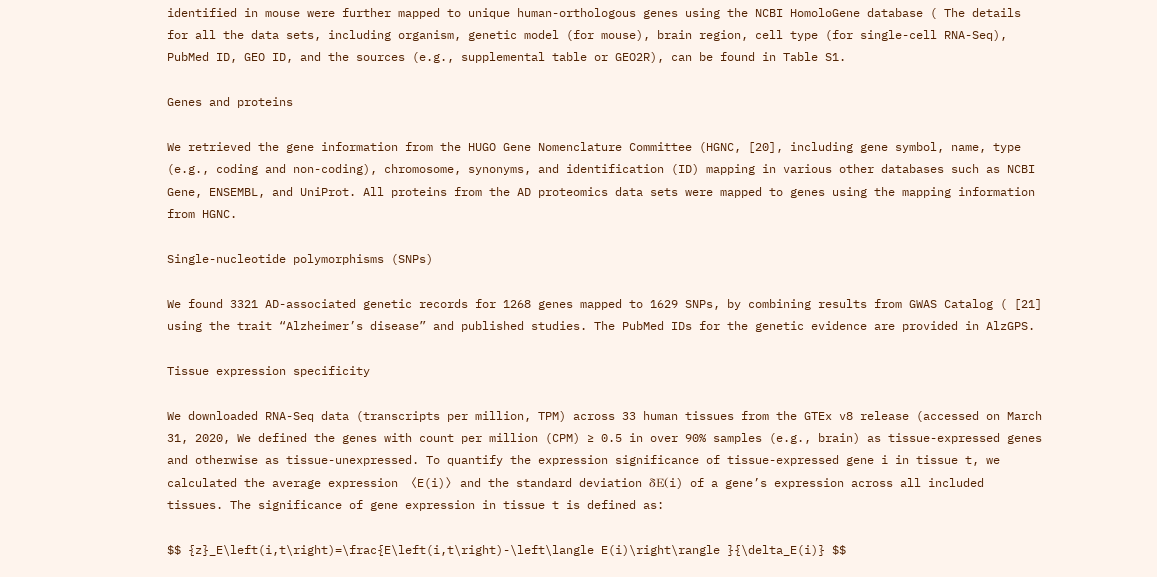identified in mouse were further mapped to unique human-orthologous genes using the NCBI HomoloGene database ( The details for all the data sets, including organism, genetic model (for mouse), brain region, cell type (for single-cell RNA-Seq), PubMed ID, GEO ID, and the sources (e.g., supplemental table or GEO2R), can be found in Table S1.

Genes and proteins

We retrieved the gene information from the HUGO Gene Nomenclature Committee (HGNC, [20], including gene symbol, name, type (e.g., coding and non-coding), chromosome, synonyms, and identification (ID) mapping in various other databases such as NCBI Gene, ENSEMBL, and UniProt. All proteins from the AD proteomics data sets were mapped to genes using the mapping information from HGNC.

Single-nucleotide polymorphisms (SNPs)

We found 3321 AD-associated genetic records for 1268 genes mapped to 1629 SNPs, by combining results from GWAS Catalog ( [21] using the trait “Alzheimer’s disease” and published studies. The PubMed IDs for the genetic evidence are provided in AlzGPS.

Tissue expression specificity

We downloaded RNA-Seq data (transcripts per million, TPM) across 33 human tissues from the GTEx v8 release (accessed on March 31, 2020, We defined the genes with count per million (CPM) ≥ 0.5 in over 90% samples (e.g., brain) as tissue-expressed genes and otherwise as tissue-unexpressed. To quantify the expression significance of tissue-expressed gene i in tissue t, we calculated the average expression 〈E(i)〉 and the standard deviation δE(i) of a gene’s expression across all included tissues. The significance of gene expression in tissue t is defined as:

$$ {z}_E\left(i,t\right)=\frac{E\left(i,t\right)-\left\langle E(i)\right\rangle }{\delta_E(i)} $$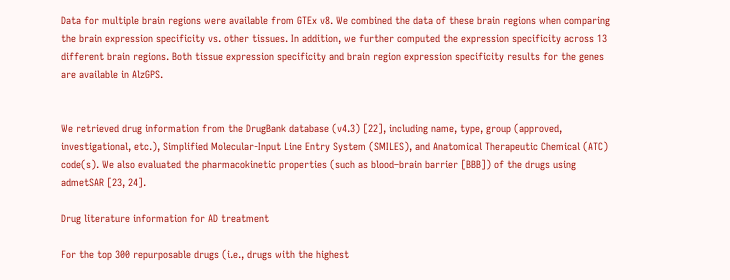Data for multiple brain regions were available from GTEx v8. We combined the data of these brain regions when comparing the brain expression specificity vs. other tissues. In addition, we further computed the expression specificity across 13 different brain regions. Both tissue expression specificity and brain region expression specificity results for the genes are available in AlzGPS.


We retrieved drug information from the DrugBank database (v4.3) [22], including name, type, group (approved, investigational, etc.), Simplified Molecular-Input Line Entry System (SMILES), and Anatomical Therapeutic Chemical (ATC) code(s). We also evaluated the pharmacokinetic properties (such as blood–brain barrier [BBB]) of the drugs using admetSAR [23, 24].

Drug literature information for AD treatment

For the top 300 repurposable drugs (i.e., drugs with the highest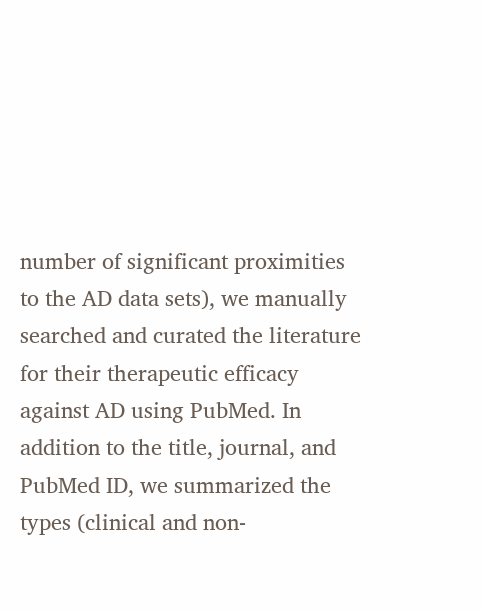number of significant proximities to the AD data sets), we manually searched and curated the literature for their therapeutic efficacy against AD using PubMed. In addition to the title, journal, and PubMed ID, we summarized the types (clinical and non-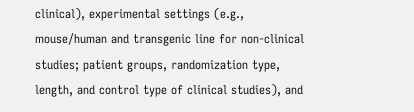clinical), experimental settings (e.g., mouse/human and transgenic line for non-clinical studies; patient groups, randomization type, length, and control type of clinical studies), and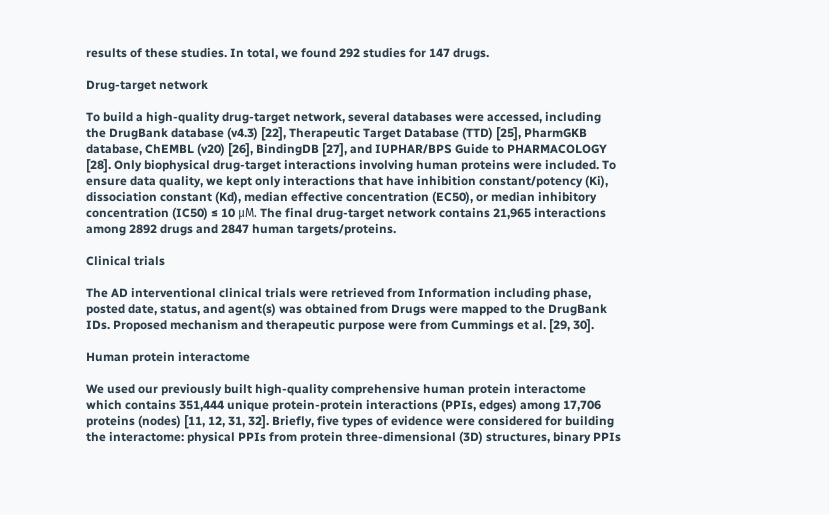results of these studies. In total, we found 292 studies for 147 drugs.

Drug-target network

To build a high-quality drug-target network, several databases were accessed, including the DrugBank database (v4.3) [22], Therapeutic Target Database (TTD) [25], PharmGKB database, ChEMBL (v20) [26], BindingDB [27], and IUPHAR/BPS Guide to PHARMACOLOGY [28]. Only biophysical drug-target interactions involving human proteins were included. To ensure data quality, we kept only interactions that have inhibition constant/potency (Ki), dissociation constant (Kd), median effective concentration (EC50), or median inhibitory concentration (IC50) ≤ 10 μM. The final drug-target network contains 21,965 interactions among 2892 drugs and 2847 human targets/proteins.

Clinical trials

The AD interventional clinical trials were retrieved from Information including phase, posted date, status, and agent(s) was obtained from Drugs were mapped to the DrugBank IDs. Proposed mechanism and therapeutic purpose were from Cummings et al. [29, 30].

Human protein interactome

We used our previously built high-quality comprehensive human protein interactome which contains 351,444 unique protein-protein interactions (PPIs, edges) among 17,706 proteins (nodes) [11, 12, 31, 32]. Briefly, five types of evidence were considered for building the interactome: physical PPIs from protein three-dimensional (3D) structures, binary PPIs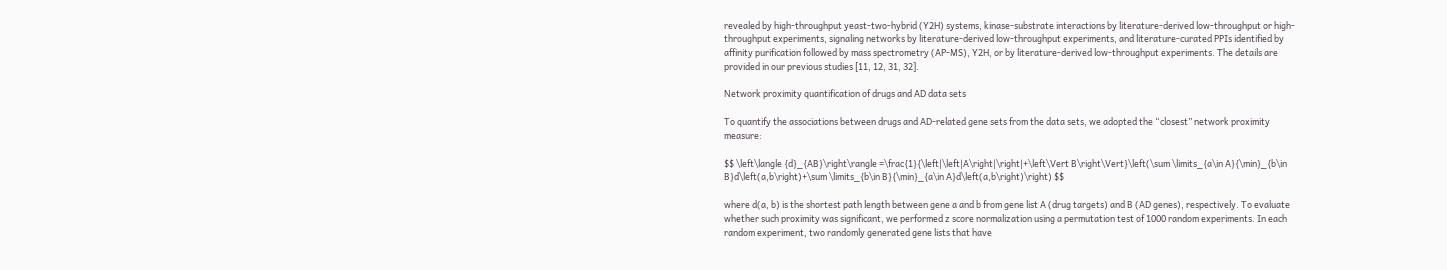revealed by high-throughput yeast-two-hybrid (Y2H) systems, kinase-substrate interactions by literature-derived low-throughput or high-throughput experiments, signaling networks by literature-derived low-throughput experiments, and literature-curated PPIs identified by affinity purification followed by mass spectrometry (AP-MS), Y2H, or by literature-derived low-throughput experiments. The details are provided in our previous studies [11, 12, 31, 32].

Network proximity quantification of drugs and AD data sets

To quantify the associations between drugs and AD-related gene sets from the data sets, we adopted the “closest” network proximity measure:

$$ \left\langle {d}_{AB}\right\rangle =\frac{1}{\left|\left|A\right|\right|+\left\Vert B\right\Vert}\left(\sum \limits_{a\in A}{\min}_{b\in B}d\left(a,b\right)+\sum \limits_{b\in B}{\min}_{a\in A}d\left(a,b\right)\right) $$

where d(a, b) is the shortest path length between gene a and b from gene list A (drug targets) and B (AD genes), respectively. To evaluate whether such proximity was significant, we performed z score normalization using a permutation test of 1000 random experiments. In each random experiment, two randomly generated gene lists that have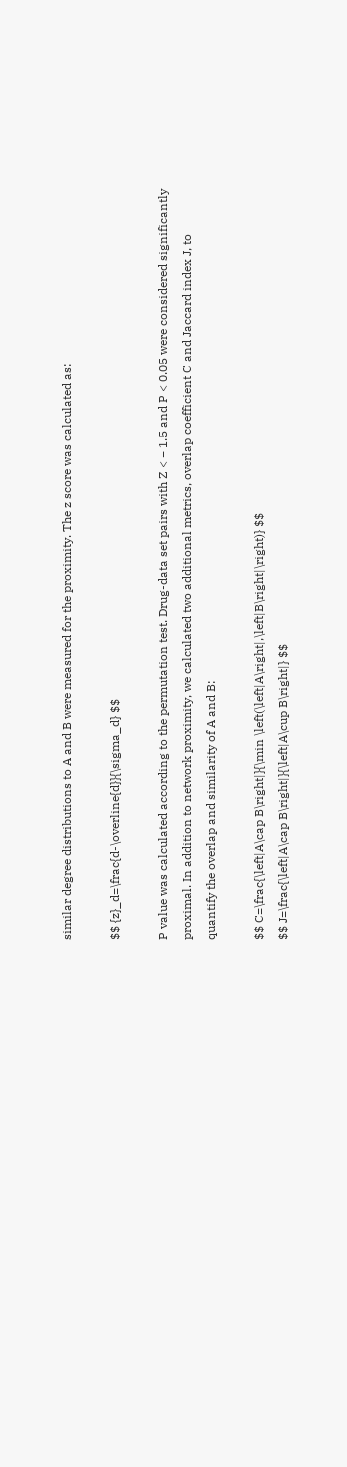similar degree distributions to A and B were measured for the proximity. The z score was calculated as:

$$ {z}_d=\frac{d-\overline{d}}{\sigma_d} $$

P value was calculated according to the permutation test. Drug-data set pairs with Z < − 1.5 and P < 0.05 were considered significantly proximal. In addition to network proximity, we calculated two additional metrics, overlap coefficient C and Jaccard index J, to quantify the overlap and similarity of A and B:

$$ C=\frac{\left|A\cap B\right|}{\min \left(\left|A\right|,\left|B\right|\right)} $$
$$ J=\frac{\left|A\cap B\right|}{\left|A\cup B\right|} $$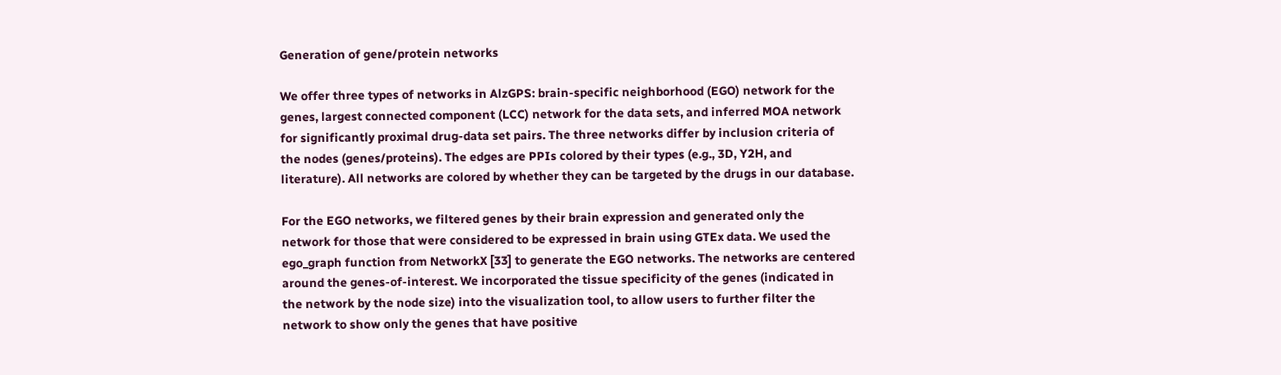Generation of gene/protein networks

We offer three types of networks in AlzGPS: brain-specific neighborhood (EGO) network for the genes, largest connected component (LCC) network for the data sets, and inferred MOA network for significantly proximal drug-data set pairs. The three networks differ by inclusion criteria of the nodes (genes/proteins). The edges are PPIs colored by their types (e.g., 3D, Y2H, and literature). All networks are colored by whether they can be targeted by the drugs in our database.

For the EGO networks, we filtered genes by their brain expression and generated only the network for those that were considered to be expressed in brain using GTEx data. We used the ego_graph function from NetworkX [33] to generate the EGO networks. The networks are centered around the genes-of-interest. We incorporated the tissue specificity of the genes (indicated in the network by the node size) into the visualization tool, to allow users to further filter the network to show only the genes that have positive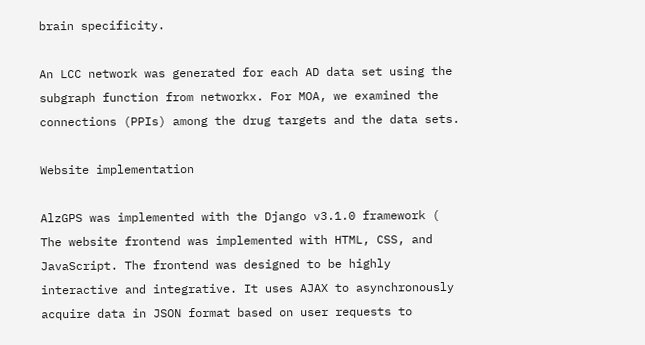brain specificity.

An LCC network was generated for each AD data set using the subgraph function from networkx. For MOA, we examined the connections (PPIs) among the drug targets and the data sets.

Website implementation

AlzGPS was implemented with the Django v3.1.0 framework ( The website frontend was implemented with HTML, CSS, and JavaScript. The frontend was designed to be highly interactive and integrative. It uses AJAX to asynchronously acquire data in JSON format based on user requests to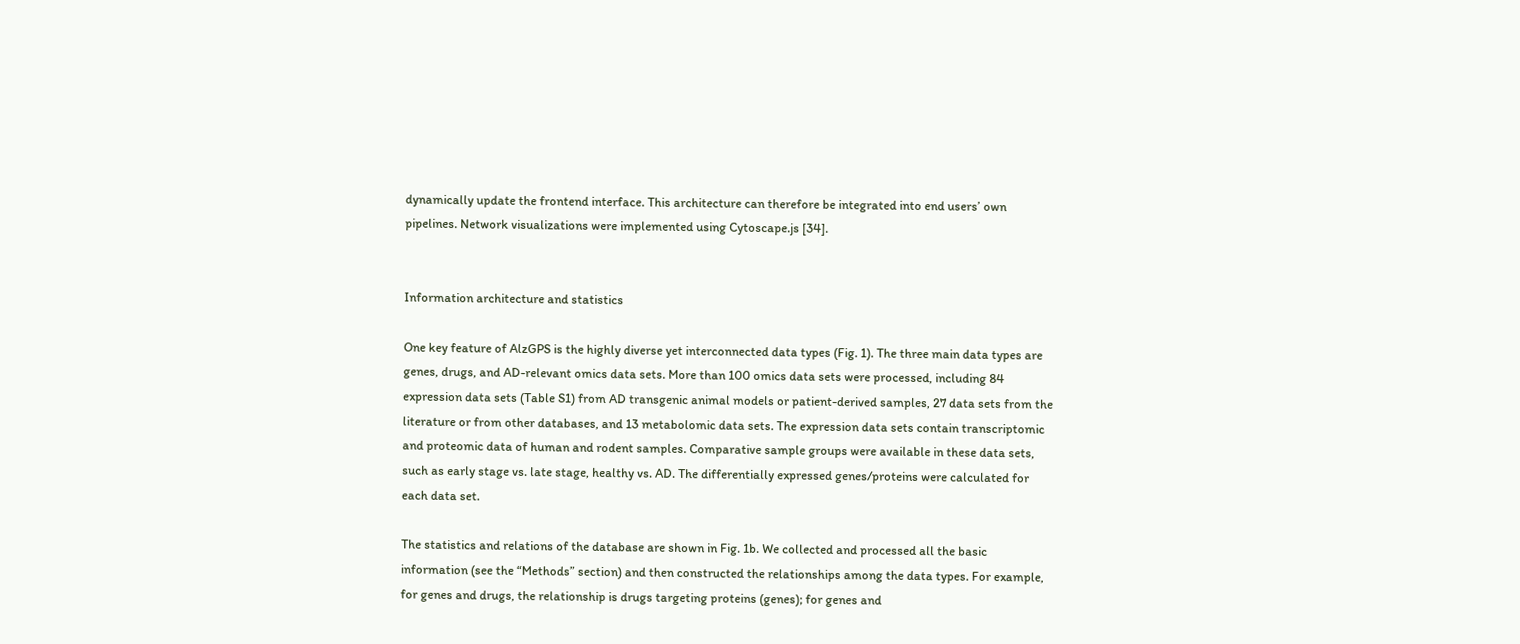dynamically update the frontend interface. This architecture can therefore be integrated into end users’ own pipelines. Network visualizations were implemented using Cytoscape.js [34].


Information architecture and statistics

One key feature of AlzGPS is the highly diverse yet interconnected data types (Fig. 1). The three main data types are genes, drugs, and AD-relevant omics data sets. More than 100 omics data sets were processed, including 84 expression data sets (Table S1) from AD transgenic animal models or patient-derived samples, 27 data sets from the literature or from other databases, and 13 metabolomic data sets. The expression data sets contain transcriptomic and proteomic data of human and rodent samples. Comparative sample groups were available in these data sets, such as early stage vs. late stage, healthy vs. AD. The differentially expressed genes/proteins were calculated for each data set.

The statistics and relations of the database are shown in Fig. 1b. We collected and processed all the basic information (see the “Methods” section) and then constructed the relationships among the data types. For example, for genes and drugs, the relationship is drugs targeting proteins (genes); for genes and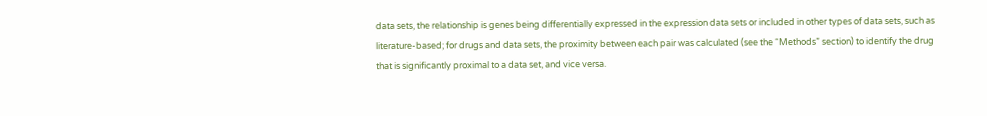data sets, the relationship is genes being differentially expressed in the expression data sets or included in other types of data sets, such as literature-based; for drugs and data sets, the proximity between each pair was calculated (see the “Methods” section) to identify the drug that is significantly proximal to a data set, and vice versa.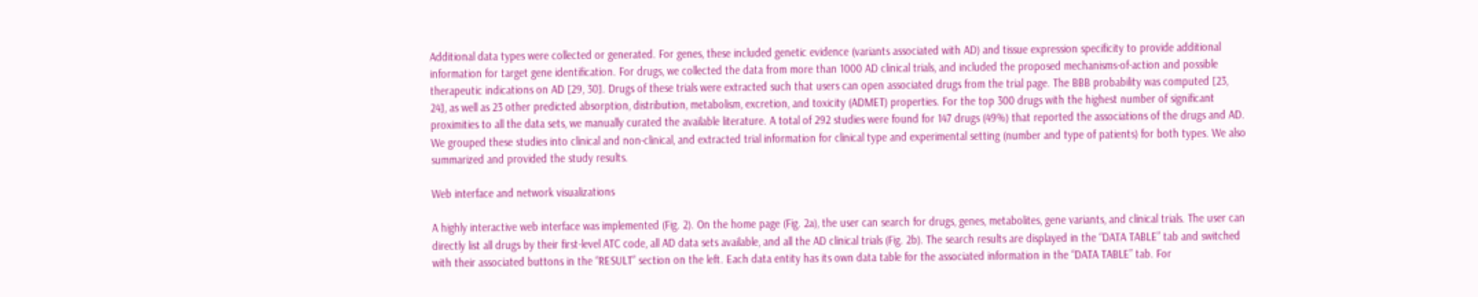Additional data types were collected or generated. For genes, these included genetic evidence (variants associated with AD) and tissue expression specificity to provide additional information for target gene identification. For drugs, we collected the data from more than 1000 AD clinical trials, and included the proposed mechanisms-of-action and possible therapeutic indications on AD [29, 30]. Drugs of these trials were extracted such that users can open associated drugs from the trial page. The BBB probability was computed [23, 24], as well as 23 other predicted absorption, distribution, metabolism, excretion, and toxicity (ADMET) properties. For the top 300 drugs with the highest number of significant proximities to all the data sets, we manually curated the available literature. A total of 292 studies were found for 147 drugs (49%) that reported the associations of the drugs and AD. We grouped these studies into clinical and non-clinical, and extracted trial information for clinical type and experimental setting (number and type of patients) for both types. We also summarized and provided the study results.

Web interface and network visualizations

A highly interactive web interface was implemented (Fig. 2). On the home page (Fig. 2a), the user can search for drugs, genes, metabolites, gene variants, and clinical trials. The user can directly list all drugs by their first-level ATC code, all AD data sets available, and all the AD clinical trials (Fig. 2b). The search results are displayed in the “DATA TABLE” tab and switched with their associated buttons in the “RESULT” section on the left. Each data entity has its own data table for the associated information in the “DATA TABLE” tab. For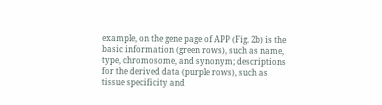example, on the gene page of APP (Fig. 2b) is the basic information (green rows), such as name, type, chromosome, and synonym; descriptions for the derived data (purple rows), such as tissue specificity and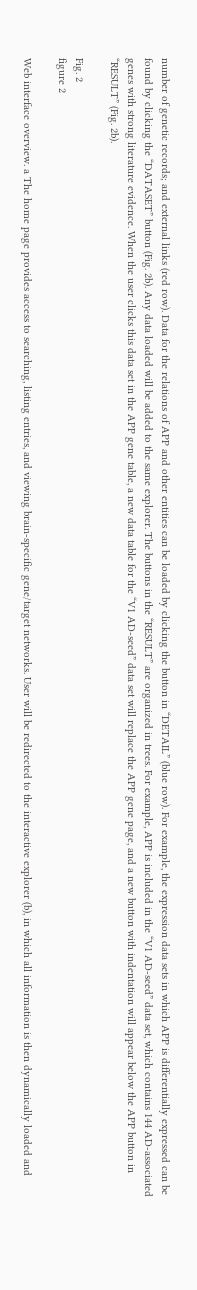number of genetic records; and external links (red row). Data for the relations of APP and other entities can be loaded by clicking the button in “DETAIL” (blue row). For example, the expression data sets in which APP is differentially expressed can be found by clicking the “DATASET” button (Fig. 2b). Any data loaded will be added to the same explorer. The buttons in the “RESULT” are organized in trees. For example, APP is included in the “V1 AD-seed” data set, which contains 144 AD-associated genes with strong literature evidence. When the user clicks this data set in the APP gene table, a new data table for the “V1 AD-seed” data set will replace the APP gene page, and a new button with indentation will appear below the APP button in “RESULT” (Fig. 2b).

Fig. 2
figure 2

Web interface overview. a The home page provides access to searching, listing entries, and viewing brain-specific gene/target networks. User will be redirected to the interactive explorer (b), in which all information is then dynamically loaded and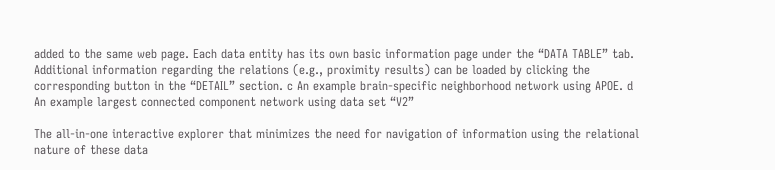added to the same web page. Each data entity has its own basic information page under the “DATA TABLE” tab. Additional information regarding the relations (e.g., proximity results) can be loaded by clicking the corresponding button in the “DETAIL” section. c An example brain-specific neighborhood network using APOE. d An example largest connected component network using data set “V2”

The all-in-one interactive explorer that minimizes the need for navigation of information using the relational nature of these data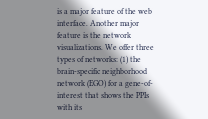is a major feature of the web interface. Another major feature is the network visualizations. We offer three types of networks: (1) the brain-specific neighborhood network (EGO) for a gene-of-interest that shows the PPIs with its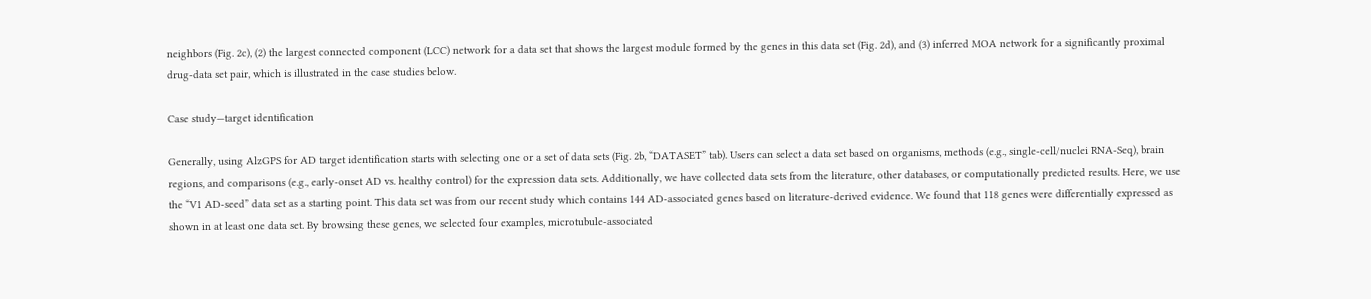neighbors (Fig. 2c), (2) the largest connected component (LCC) network for a data set that shows the largest module formed by the genes in this data set (Fig. 2d), and (3) inferred MOA network for a significantly proximal drug-data set pair, which is illustrated in the case studies below.

Case study—target identification

Generally, using AlzGPS for AD target identification starts with selecting one or a set of data sets (Fig. 2b, “DATASET” tab). Users can select a data set based on organisms, methods (e.g., single-cell/nuclei RNA-Seq), brain regions, and comparisons (e.g., early-onset AD vs. healthy control) for the expression data sets. Additionally, we have collected data sets from the literature, other databases, or computationally predicted results. Here, we use the “V1 AD-seed” data set as a starting point. This data set was from our recent study which contains 144 AD-associated genes based on literature-derived evidence. We found that 118 genes were differentially expressed as shown in at least one data set. By browsing these genes, we selected four examples, microtubule-associated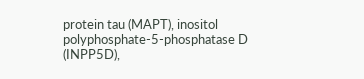protein tau (MAPT), inositol polyphosphate-5-phosphatase D (INPP5D),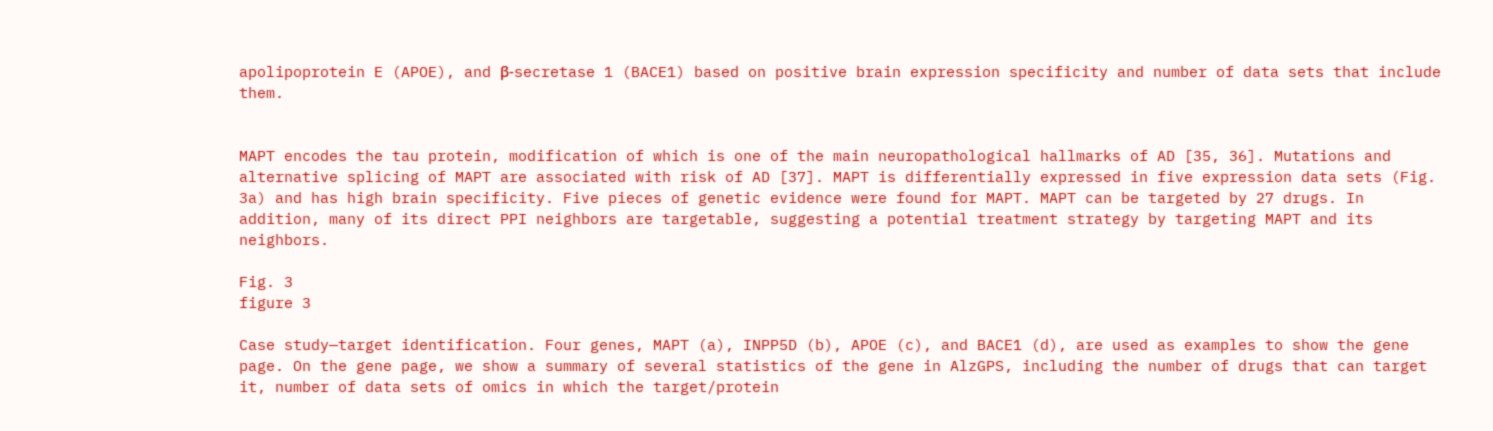apolipoprotein E (APOE), and β-secretase 1 (BACE1) based on positive brain expression specificity and number of data sets that include them.


MAPT encodes the tau protein, modification of which is one of the main neuropathological hallmarks of AD [35, 36]. Mutations and alternative splicing of MAPT are associated with risk of AD [37]. MAPT is differentially expressed in five expression data sets (Fig. 3a) and has high brain specificity. Five pieces of genetic evidence were found for MAPT. MAPT can be targeted by 27 drugs. In addition, many of its direct PPI neighbors are targetable, suggesting a potential treatment strategy by targeting MAPT and its neighbors.

Fig. 3
figure 3

Case study—target identification. Four genes, MAPT (a), INPP5D (b), APOE (c), and BACE1 (d), are used as examples to show the gene page. On the gene page, we show a summary of several statistics of the gene in AlzGPS, including the number of drugs that can target it, number of data sets of omics in which the target/protein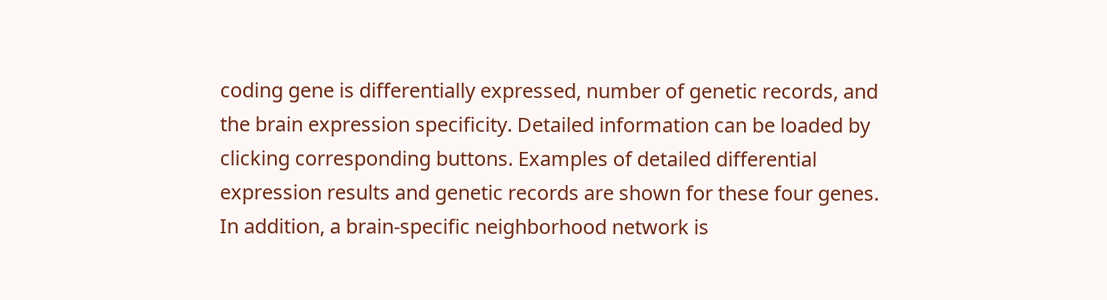coding gene is differentially expressed, number of genetic records, and the brain expression specificity. Detailed information can be loaded by clicking corresponding buttons. Examples of detailed differential expression results and genetic records are shown for these four genes. In addition, a brain-specific neighborhood network is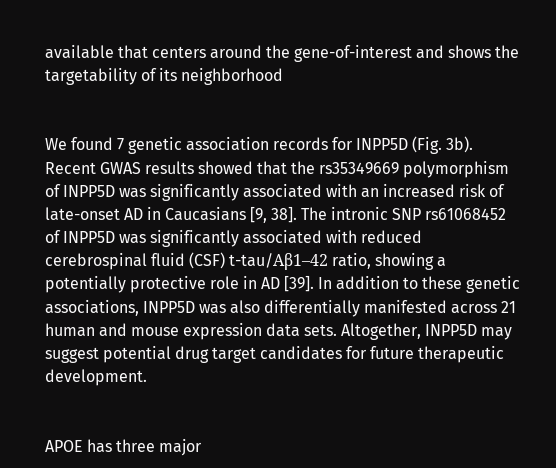available that centers around the gene-of-interest and shows the targetability of its neighborhood


We found 7 genetic association records for INPP5D (Fig. 3b). Recent GWAS results showed that the rs35349669 polymorphism of INPP5D was significantly associated with an increased risk of late-onset AD in Caucasians [9, 38]. The intronic SNP rs61068452 of INPP5D was significantly associated with reduced cerebrospinal fluid (CSF) t-tau/Aβ1–42 ratio, showing a potentially protective role in AD [39]. In addition to these genetic associations, INPP5D was also differentially manifested across 21 human and mouse expression data sets. Altogether, INPP5D may suggest potential drug target candidates for future therapeutic development.


APOE has three major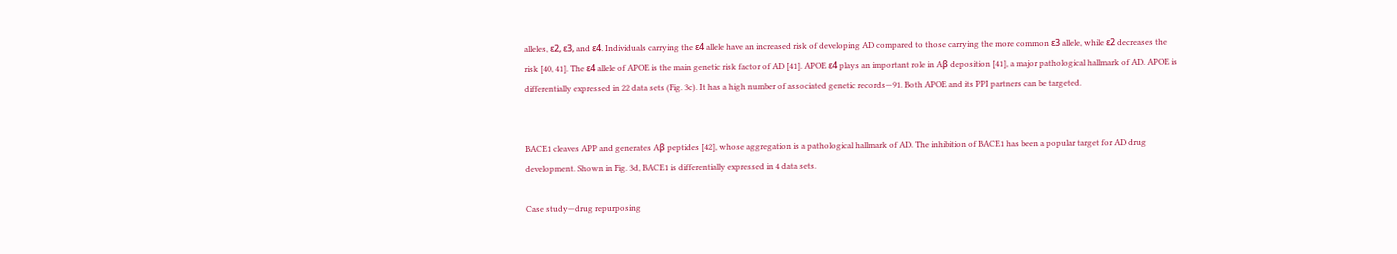alleles, ε2, ε3, and ε4. Individuals carrying the ε4 allele have an increased risk of developing AD compared to those carrying the more common ε3 allele, while ε2 decreases the risk [40, 41]. The ε4 allele of APOE is the main genetic risk factor of AD [41]. APOE ε4 plays an important role in Aβ deposition [41], a major pathological hallmark of AD. APOE is differentially expressed in 22 data sets (Fig. 3c). It has a high number of associated genetic records—91. Both APOE and its PPI partners can be targeted.


BACE1 cleaves APP and generates Aβ peptides [42], whose aggregation is a pathological hallmark of AD. The inhibition of BACE1 has been a popular target for AD drug development. Shown in Fig. 3d, BACE1 is differentially expressed in 4 data sets.

Case study—drug repurposing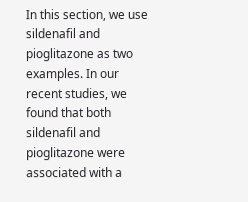In this section, we use sildenafil and pioglitazone as two examples. In our recent studies, we found that both sildenafil and pioglitazone were associated with a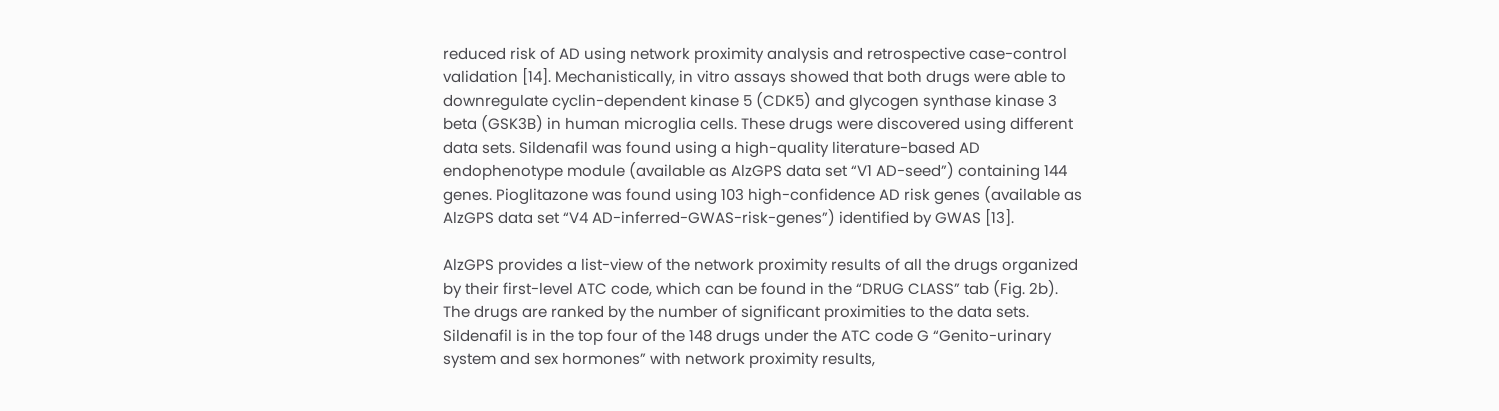reduced risk of AD using network proximity analysis and retrospective case-control validation [14]. Mechanistically, in vitro assays showed that both drugs were able to downregulate cyclin-dependent kinase 5 (CDK5) and glycogen synthase kinase 3 beta (GSK3B) in human microglia cells. These drugs were discovered using different data sets. Sildenafil was found using a high-quality literature-based AD endophenotype module (available as AlzGPS data set “V1 AD-seed”) containing 144 genes. Pioglitazone was found using 103 high-confidence AD risk genes (available as AlzGPS data set “V4 AD-inferred-GWAS-risk-genes”) identified by GWAS [13].

AlzGPS provides a list-view of the network proximity results of all the drugs organized by their first-level ATC code, which can be found in the “DRUG CLASS” tab (Fig. 2b). The drugs are ranked by the number of significant proximities to the data sets. Sildenafil is in the top four of the 148 drugs under the ATC code G “Genito-urinary system and sex hormones” with network proximity results,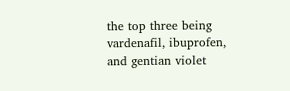the top three being vardenafil, ibuprofen, and gentian violet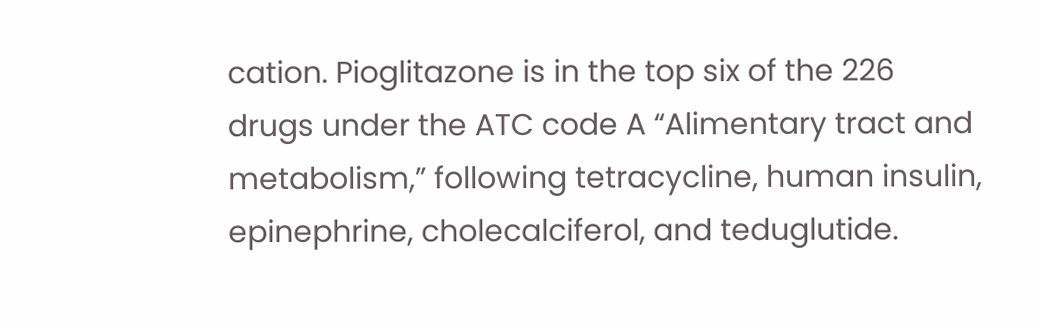cation. Pioglitazone is in the top six of the 226 drugs under the ATC code A “Alimentary tract and metabolism,” following tetracycline, human insulin, epinephrine, cholecalciferol, and teduglutide.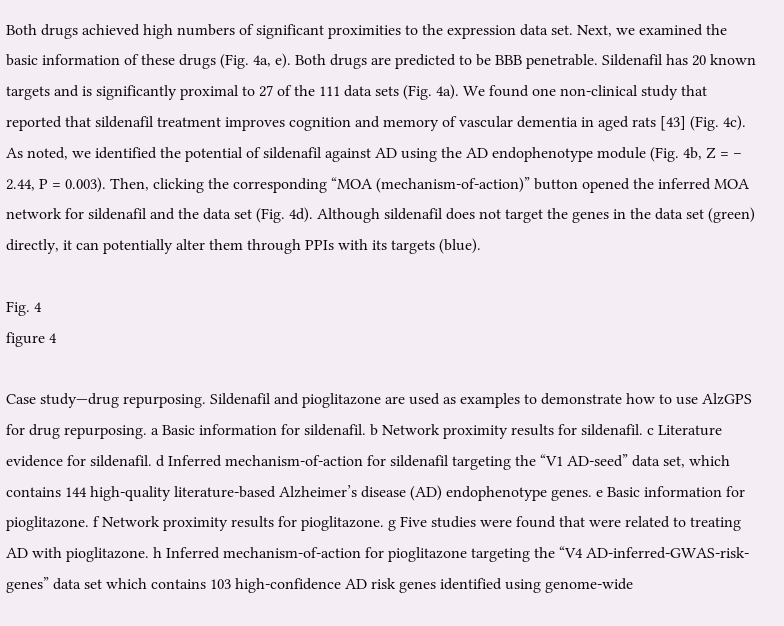Both drugs achieved high numbers of significant proximities to the expression data set. Next, we examined the basic information of these drugs (Fig. 4a, e). Both drugs are predicted to be BBB penetrable. Sildenafil has 20 known targets and is significantly proximal to 27 of the 111 data sets (Fig. 4a). We found one non-clinical study that reported that sildenafil treatment improves cognition and memory of vascular dementia in aged rats [43] (Fig. 4c). As noted, we identified the potential of sildenafil against AD using the AD endophenotype module (Fig. 4b, Z = − 2.44, P = 0.003). Then, clicking the corresponding “MOA (mechanism-of-action)” button opened the inferred MOA network for sildenafil and the data set (Fig. 4d). Although sildenafil does not target the genes in the data set (green) directly, it can potentially alter them through PPIs with its targets (blue).

Fig. 4
figure 4

Case study—drug repurposing. Sildenafil and pioglitazone are used as examples to demonstrate how to use AlzGPS for drug repurposing. a Basic information for sildenafil. b Network proximity results for sildenafil. c Literature evidence for sildenafil. d Inferred mechanism-of-action for sildenafil targeting the “V1 AD-seed” data set, which contains 144 high-quality literature-based Alzheimer’s disease (AD) endophenotype genes. e Basic information for pioglitazone. f Network proximity results for pioglitazone. g Five studies were found that were related to treating AD with pioglitazone. h Inferred mechanism-of-action for pioglitazone targeting the “V4 AD-inferred-GWAS-risk-genes” data set which contains 103 high-confidence AD risk genes identified using genome-wide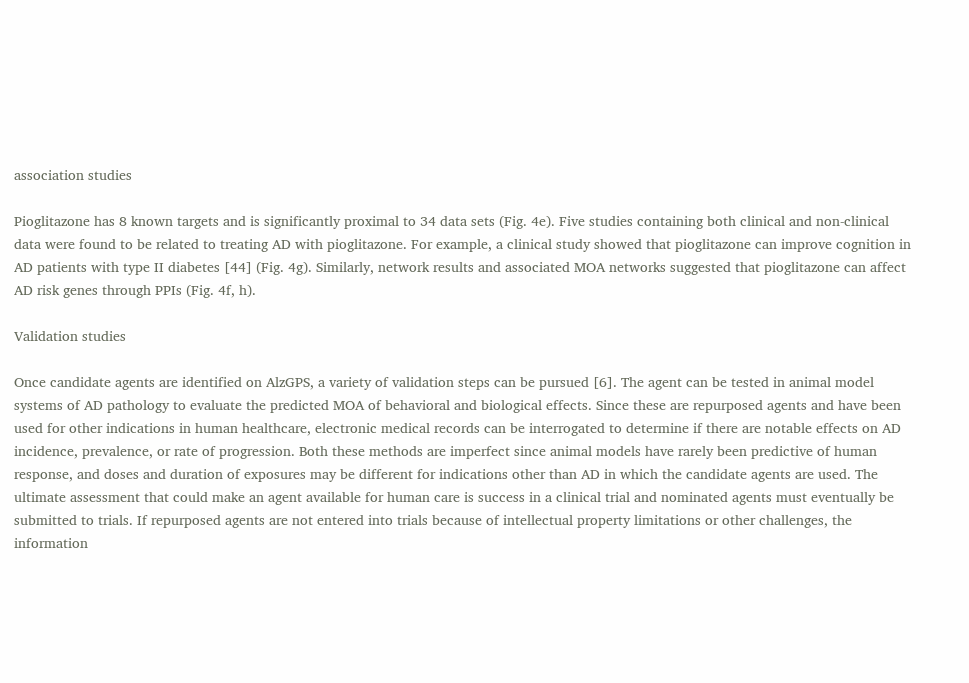association studies

Pioglitazone has 8 known targets and is significantly proximal to 34 data sets (Fig. 4e). Five studies containing both clinical and non-clinical data were found to be related to treating AD with pioglitazone. For example, a clinical study showed that pioglitazone can improve cognition in AD patients with type II diabetes [44] (Fig. 4g). Similarly, network results and associated MOA networks suggested that pioglitazone can affect AD risk genes through PPIs (Fig. 4f, h).

Validation studies

Once candidate agents are identified on AlzGPS, a variety of validation steps can be pursued [6]. The agent can be tested in animal model systems of AD pathology to evaluate the predicted MOA of behavioral and biological effects. Since these are repurposed agents and have been used for other indications in human healthcare, electronic medical records can be interrogated to determine if there are notable effects on AD incidence, prevalence, or rate of progression. Both these methods are imperfect since animal models have rarely been predictive of human response, and doses and duration of exposures may be different for indications other than AD in which the candidate agents are used. The ultimate assessment that could make an agent available for human care is success in a clinical trial and nominated agents must eventually be submitted to trials. If repurposed agents are not entered into trials because of intellectual property limitations or other challenges, the information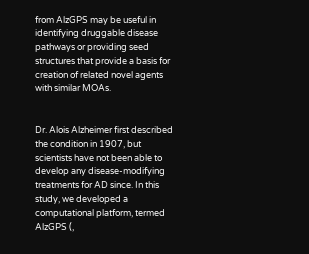from AlzGPS may be useful in identifying druggable disease pathways or providing seed structures that provide a basis for creation of related novel agents with similar MOAs.


Dr. Alois Alzheimer first described the condition in 1907, but scientists have not been able to develop any disease-modifying treatments for AD since. In this study, we developed a computational platform, termed AlzGPS (,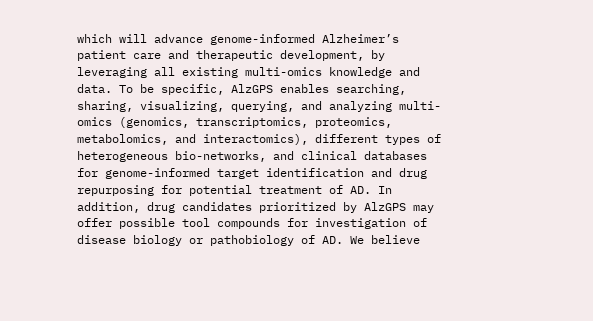which will advance genome-informed Alzheimer’s patient care and therapeutic development, by leveraging all existing multi-omics knowledge and data. To be specific, AlzGPS enables searching, sharing, visualizing, querying, and analyzing multi-omics (genomics, transcriptomics, proteomics, metabolomics, and interactomics), different types of heterogeneous bio-networks, and clinical databases for genome-informed target identification and drug repurposing for potential treatment of AD. In addition, drug candidates prioritized by AlzGPS may offer possible tool compounds for investigation of disease biology or pathobiology of AD. We believe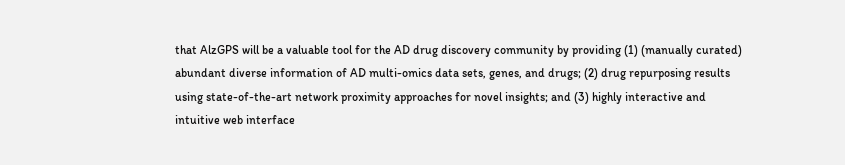that AlzGPS will be a valuable tool for the AD drug discovery community by providing (1) (manually curated) abundant diverse information of AD multi-omics data sets, genes, and drugs; (2) drug repurposing results using state-of-the-art network proximity approaches for novel insights; and (3) highly interactive and intuitive web interface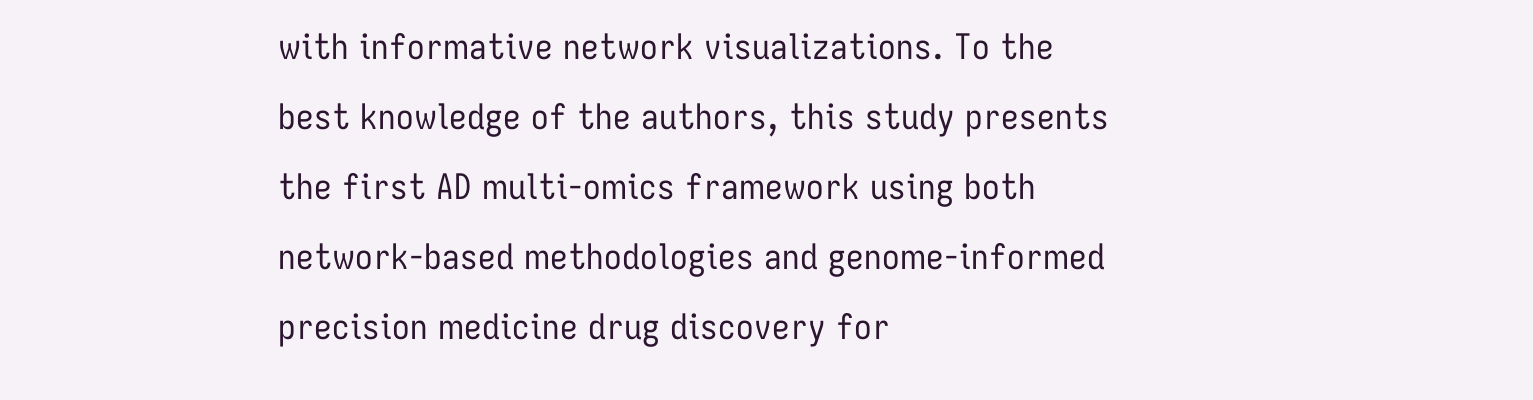with informative network visualizations. To the best knowledge of the authors, this study presents the first AD multi-omics framework using both network-based methodologies and genome-informed precision medicine drug discovery for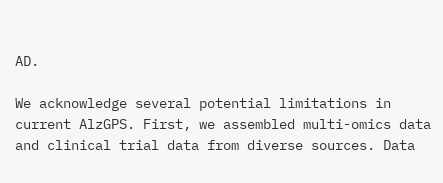AD.

We acknowledge several potential limitations in current AlzGPS. First, we assembled multi-omics data and clinical trial data from diverse sources. Data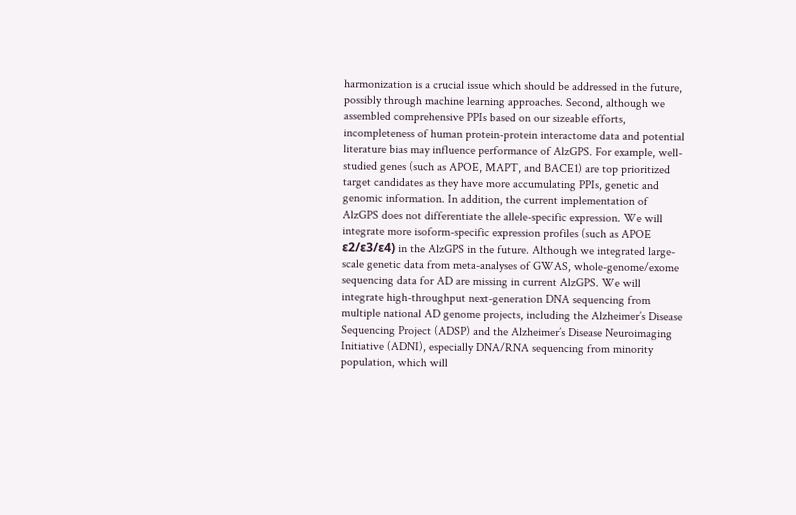harmonization is a crucial issue which should be addressed in the future, possibly through machine learning approaches. Second, although we assembled comprehensive PPIs based on our sizeable efforts, incompleteness of human protein-protein interactome data and potential literature bias may influence performance of AlzGPS. For example, well-studied genes (such as APOE, MAPT, and BACE1) are top prioritized target candidates as they have more accumulating PPIs, genetic and genomic information. In addition, the current implementation of AlzGPS does not differentiate the allele-specific expression. We will integrate more isoform-specific expression profiles (such as APOE ε2/ε3/ε4) in the AlzGPS in the future. Although we integrated large-scale genetic data from meta-analyses of GWAS, whole-genome/exome sequencing data for AD are missing in current AlzGPS. We will integrate high-throughput next-generation DNA sequencing from multiple national AD genome projects, including the Alzheimer’s Disease Sequencing Project (ADSP) and the Alzheimer’s Disease Neuroimaging Initiative (ADNI), especially DNA/RNA sequencing from minority population, which will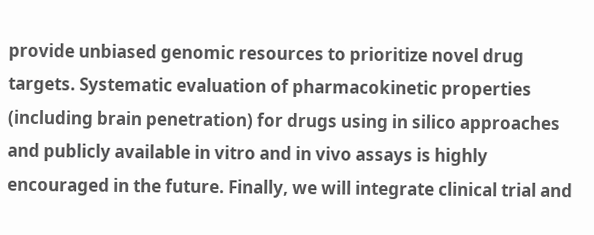provide unbiased genomic resources to prioritize novel drug targets. Systematic evaluation of pharmacokinetic properties (including brain penetration) for drugs using in silico approaches and publicly available in vitro and in vivo assays is highly encouraged in the future. Finally, we will integrate clinical trial and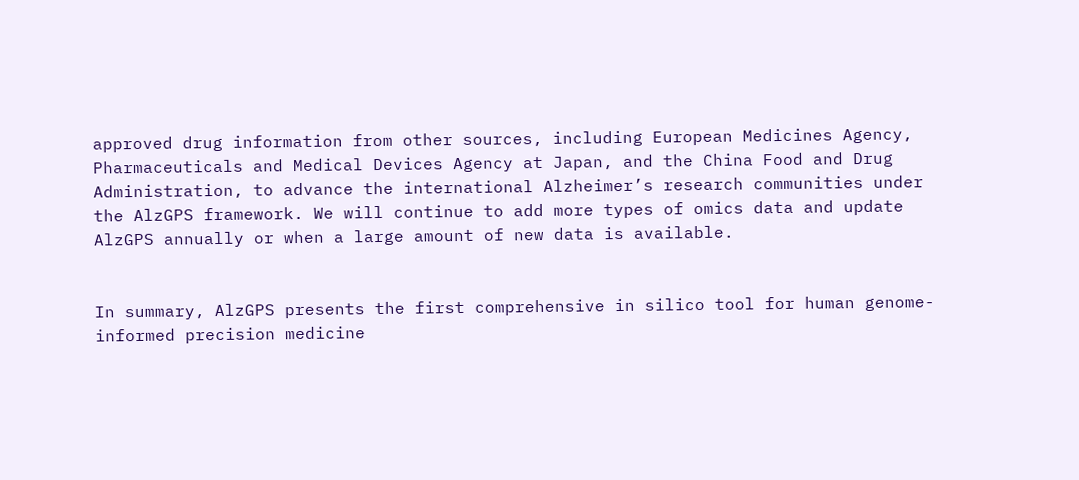approved drug information from other sources, including European Medicines Agency, Pharmaceuticals and Medical Devices Agency at Japan, and the China Food and Drug Administration, to advance the international Alzheimer’s research communities under the AlzGPS framework. We will continue to add more types of omics data and update AlzGPS annually or when a large amount of new data is available.


In summary, AlzGPS presents the first comprehensive in silico tool for human genome-informed precision medicine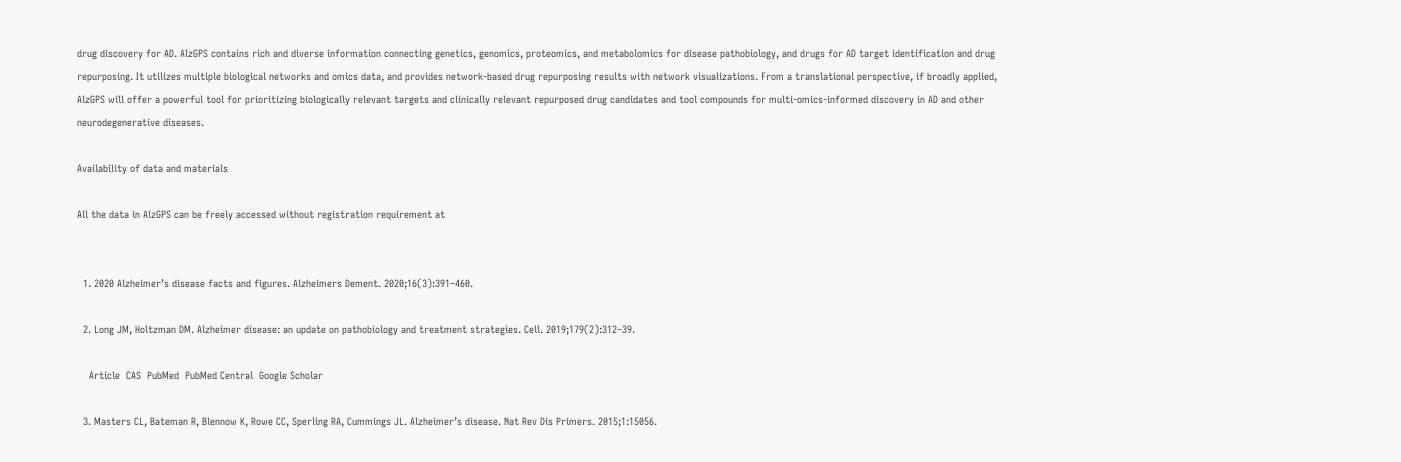drug discovery for AD. AlzGPS contains rich and diverse information connecting genetics, genomics, proteomics, and metabolomics for disease pathobiology, and drugs for AD target identification and drug repurposing. It utilizes multiple biological networks and omics data, and provides network-based drug repurposing results with network visualizations. From a translational perspective, if broadly applied, AlzGPS will offer a powerful tool for prioritizing biologically relevant targets and clinically relevant repurposed drug candidates and tool compounds for multi-omics-informed discovery in AD and other neurodegenerative diseases.

Availability of data and materials

All the data in AlzGPS can be freely accessed without registration requirement at


  1. 2020 Alzheimer’s disease facts and figures. Alzheimers Dement. 2020;16(3):391–460.

  2. Long JM, Holtzman DM. Alzheimer disease: an update on pathobiology and treatment strategies. Cell. 2019;179(2):312–39.

    Article  CAS  PubMed  PubMed Central  Google Scholar

  3. Masters CL, Bateman R, Blennow K, Rowe CC, Sperling RA, Cummings JL. Alzheimer’s disease. Nat Rev Dis Primers. 2015;1:15056.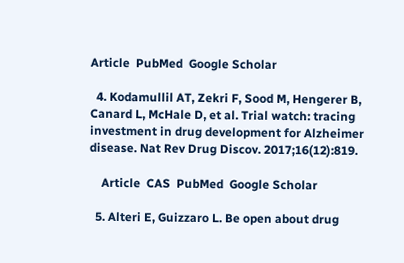Article  PubMed  Google Scholar

  4. Kodamullil AT, Zekri F, Sood M, Hengerer B, Canard L, McHale D, et al. Trial watch: tracing investment in drug development for Alzheimer disease. Nat Rev Drug Discov. 2017;16(12):819.

    Article  CAS  PubMed  Google Scholar

  5. Alteri E, Guizzaro L. Be open about drug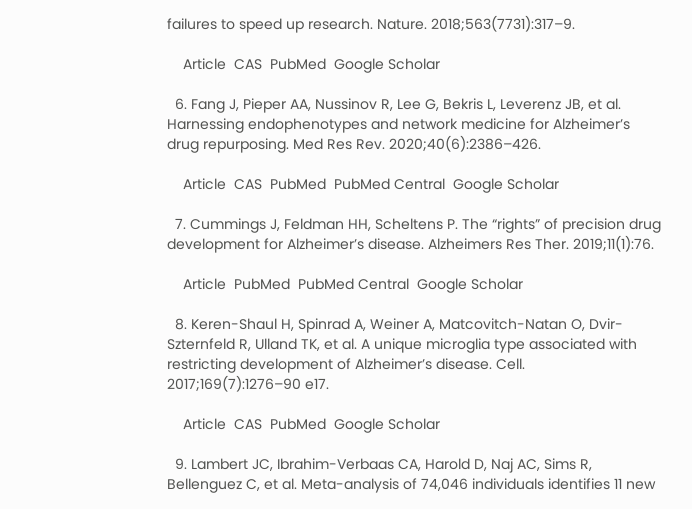failures to speed up research. Nature. 2018;563(7731):317–9.

    Article  CAS  PubMed  Google Scholar

  6. Fang J, Pieper AA, Nussinov R, Lee G, Bekris L, Leverenz JB, et al. Harnessing endophenotypes and network medicine for Alzheimer’s drug repurposing. Med Res Rev. 2020;40(6):2386–426.

    Article  CAS  PubMed  PubMed Central  Google Scholar

  7. Cummings J, Feldman HH, Scheltens P. The “rights” of precision drug development for Alzheimer’s disease. Alzheimers Res Ther. 2019;11(1):76.

    Article  PubMed  PubMed Central  Google Scholar

  8. Keren-Shaul H, Spinrad A, Weiner A, Matcovitch-Natan O, Dvir-Szternfeld R, Ulland TK, et al. A unique microglia type associated with restricting development of Alzheimer’s disease. Cell. 2017;169(7):1276–90 e17.

    Article  CAS  PubMed  Google Scholar

  9. Lambert JC, Ibrahim-Verbaas CA, Harold D, Naj AC, Sims R, Bellenguez C, et al. Meta-analysis of 74,046 individuals identifies 11 new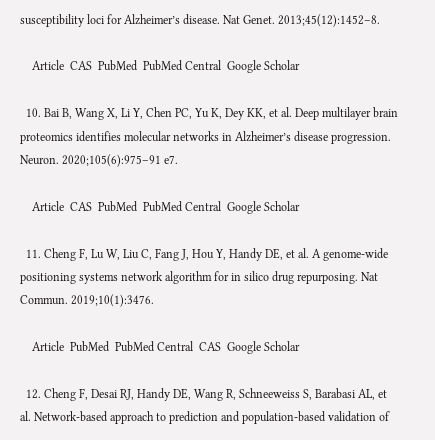susceptibility loci for Alzheimer’s disease. Nat Genet. 2013;45(12):1452–8.

    Article  CAS  PubMed  PubMed Central  Google Scholar

  10. Bai B, Wang X, Li Y, Chen PC, Yu K, Dey KK, et al. Deep multilayer brain proteomics identifies molecular networks in Alzheimer’s disease progression. Neuron. 2020;105(6):975–91 e7.

    Article  CAS  PubMed  PubMed Central  Google Scholar

  11. Cheng F, Lu W, Liu C, Fang J, Hou Y, Handy DE, et al. A genome-wide positioning systems network algorithm for in silico drug repurposing. Nat Commun. 2019;10(1):3476.

    Article  PubMed  PubMed Central  CAS  Google Scholar

  12. Cheng F, Desai RJ, Handy DE, Wang R, Schneeweiss S, Barabasi AL, et al. Network-based approach to prediction and population-based validation of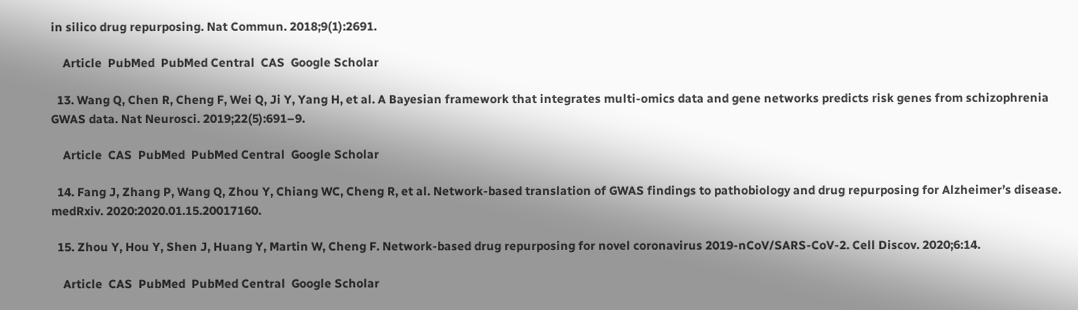in silico drug repurposing. Nat Commun. 2018;9(1):2691.

    Article  PubMed  PubMed Central  CAS  Google Scholar

  13. Wang Q, Chen R, Cheng F, Wei Q, Ji Y, Yang H, et al. A Bayesian framework that integrates multi-omics data and gene networks predicts risk genes from schizophrenia GWAS data. Nat Neurosci. 2019;22(5):691–9.

    Article  CAS  PubMed  PubMed Central  Google Scholar

  14. Fang J, Zhang P, Wang Q, Zhou Y, Chiang WC, Cheng R, et al. Network-based translation of GWAS findings to pathobiology and drug repurposing for Alzheimer’s disease. medRxiv. 2020:2020.01.15.20017160.

  15. Zhou Y, Hou Y, Shen J, Huang Y, Martin W, Cheng F. Network-based drug repurposing for novel coronavirus 2019-nCoV/SARS-CoV-2. Cell Discov. 2020;6:14.

    Article  CAS  PubMed  PubMed Central  Google Scholar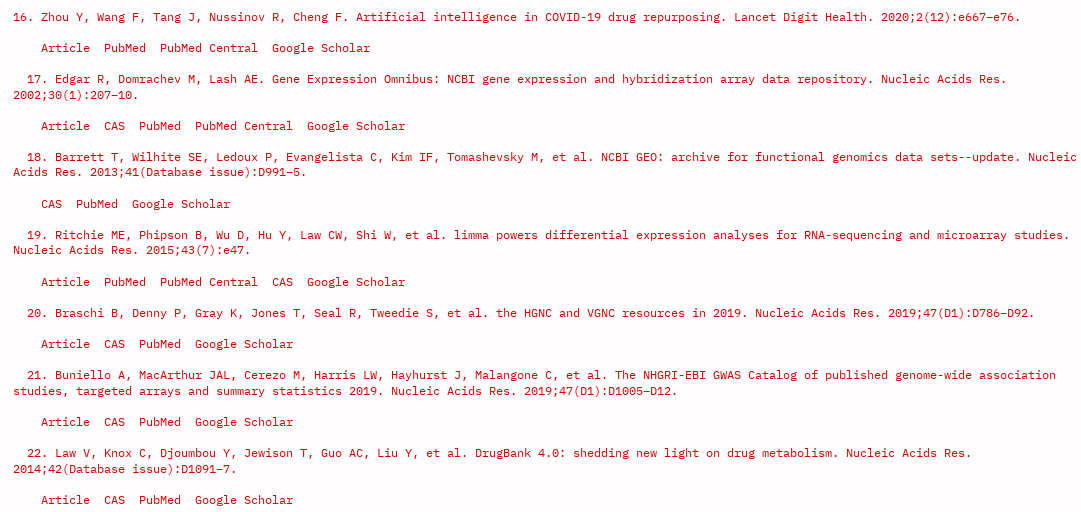16. Zhou Y, Wang F, Tang J, Nussinov R, Cheng F. Artificial intelligence in COVID-19 drug repurposing. Lancet Digit Health. 2020;2(12):e667–e76.

    Article  PubMed  PubMed Central  Google Scholar

  17. Edgar R, Domrachev M, Lash AE. Gene Expression Omnibus: NCBI gene expression and hybridization array data repository. Nucleic Acids Res. 2002;30(1):207–10.

    Article  CAS  PubMed  PubMed Central  Google Scholar

  18. Barrett T, Wilhite SE, Ledoux P, Evangelista C, Kim IF, Tomashevsky M, et al. NCBI GEO: archive for functional genomics data sets--update. Nucleic Acids Res. 2013;41(Database issue):D991–5.

    CAS  PubMed  Google Scholar

  19. Ritchie ME, Phipson B, Wu D, Hu Y, Law CW, Shi W, et al. limma powers differential expression analyses for RNA-sequencing and microarray studies. Nucleic Acids Res. 2015;43(7):e47.

    Article  PubMed  PubMed Central  CAS  Google Scholar

  20. Braschi B, Denny P, Gray K, Jones T, Seal R, Tweedie S, et al. the HGNC and VGNC resources in 2019. Nucleic Acids Res. 2019;47(D1):D786–D92.

    Article  CAS  PubMed  Google Scholar

  21. Buniello A, MacArthur JAL, Cerezo M, Harris LW, Hayhurst J, Malangone C, et al. The NHGRI-EBI GWAS Catalog of published genome-wide association studies, targeted arrays and summary statistics 2019. Nucleic Acids Res. 2019;47(D1):D1005–D12.

    Article  CAS  PubMed  Google Scholar

  22. Law V, Knox C, Djoumbou Y, Jewison T, Guo AC, Liu Y, et al. DrugBank 4.0: shedding new light on drug metabolism. Nucleic Acids Res. 2014;42(Database issue):D1091–7.

    Article  CAS  PubMed  Google Scholar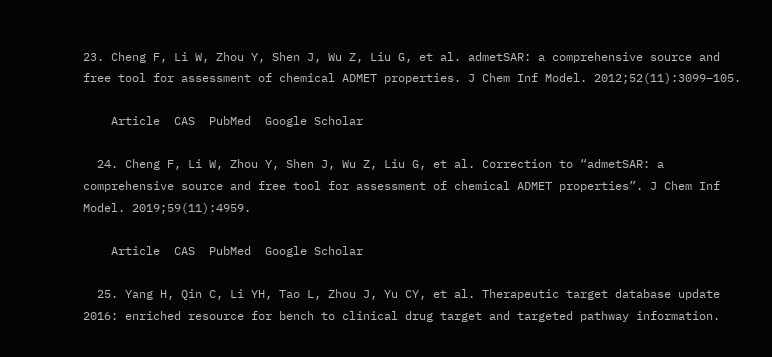23. Cheng F, Li W, Zhou Y, Shen J, Wu Z, Liu G, et al. admetSAR: a comprehensive source and free tool for assessment of chemical ADMET properties. J Chem Inf Model. 2012;52(11):3099–105.

    Article  CAS  PubMed  Google Scholar

  24. Cheng F, Li W, Zhou Y, Shen J, Wu Z, Liu G, et al. Correction to “admetSAR: a comprehensive source and free tool for assessment of chemical ADMET properties”. J Chem Inf Model. 2019;59(11):4959.

    Article  CAS  PubMed  Google Scholar

  25. Yang H, Qin C, Li YH, Tao L, Zhou J, Yu CY, et al. Therapeutic target database update 2016: enriched resource for bench to clinical drug target and targeted pathway information.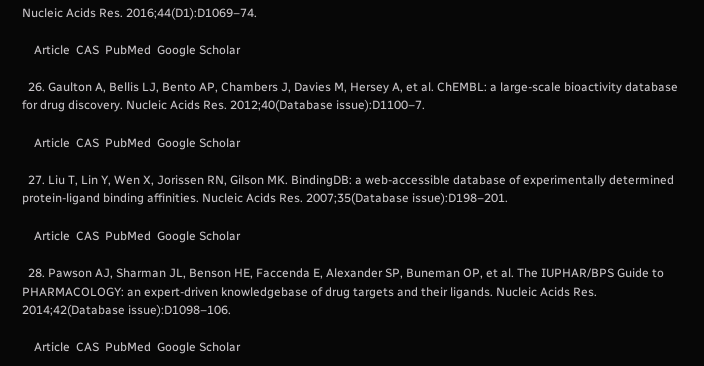Nucleic Acids Res. 2016;44(D1):D1069–74.

    Article  CAS  PubMed  Google Scholar

  26. Gaulton A, Bellis LJ, Bento AP, Chambers J, Davies M, Hersey A, et al. ChEMBL: a large-scale bioactivity database for drug discovery. Nucleic Acids Res. 2012;40(Database issue):D1100–7.

    Article  CAS  PubMed  Google Scholar

  27. Liu T, Lin Y, Wen X, Jorissen RN, Gilson MK. BindingDB: a web-accessible database of experimentally determined protein-ligand binding affinities. Nucleic Acids Res. 2007;35(Database issue):D198–201.

    Article  CAS  PubMed  Google Scholar

  28. Pawson AJ, Sharman JL, Benson HE, Faccenda E, Alexander SP, Buneman OP, et al. The IUPHAR/BPS Guide to PHARMACOLOGY: an expert-driven knowledgebase of drug targets and their ligands. Nucleic Acids Res. 2014;42(Database issue):D1098–106.

    Article  CAS  PubMed  Google Scholar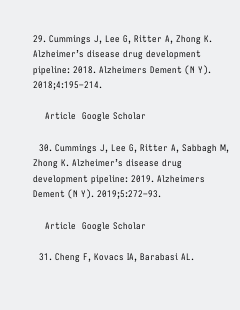29. Cummings J, Lee G, Ritter A, Zhong K. Alzheimer’s disease drug development pipeline: 2018. Alzheimers Dement (N Y). 2018;4:195–214.

    Article  Google Scholar

  30. Cummings J, Lee G, Ritter A, Sabbagh M, Zhong K. Alzheimer’s disease drug development pipeline: 2019. Alzheimers Dement (N Y). 2019;5:272–93.

    Article  Google Scholar

  31. Cheng F, Kovacs IA, Barabasi AL.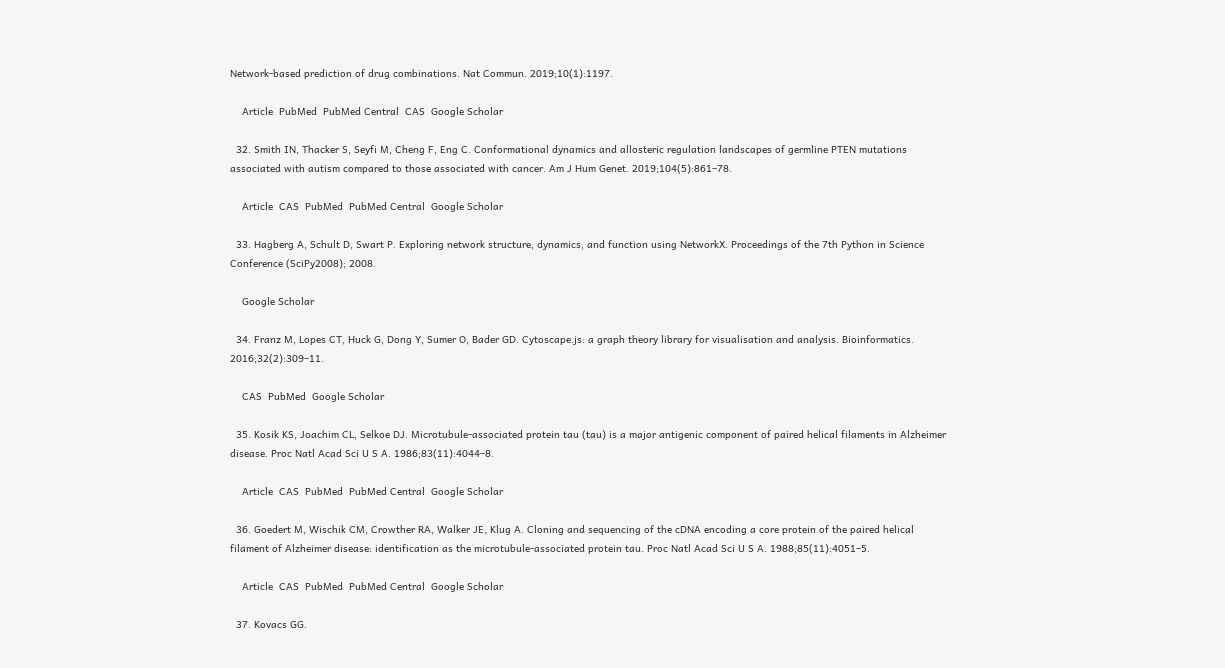Network-based prediction of drug combinations. Nat Commun. 2019;10(1):1197.

    Article  PubMed  PubMed Central  CAS  Google Scholar

  32. Smith IN, Thacker S, Seyfi M, Cheng F, Eng C. Conformational dynamics and allosteric regulation landscapes of germline PTEN mutations associated with autism compared to those associated with cancer. Am J Hum Genet. 2019;104(5):861–78.

    Article  CAS  PubMed  PubMed Central  Google Scholar

  33. Hagberg A, Schult D, Swart P. Exploring network structure, dynamics, and function using NetworkX. Proceedings of the 7th Python in Science Conference (SciPy2008); 2008.

    Google Scholar

  34. Franz M, Lopes CT, Huck G, Dong Y, Sumer O, Bader GD. Cytoscape.js: a graph theory library for visualisation and analysis. Bioinformatics. 2016;32(2):309–11.

    CAS  PubMed  Google Scholar

  35. Kosik KS, Joachim CL, Selkoe DJ. Microtubule-associated protein tau (tau) is a major antigenic component of paired helical filaments in Alzheimer disease. Proc Natl Acad Sci U S A. 1986;83(11):4044–8.

    Article  CAS  PubMed  PubMed Central  Google Scholar

  36. Goedert M, Wischik CM, Crowther RA, Walker JE, Klug A. Cloning and sequencing of the cDNA encoding a core protein of the paired helical filament of Alzheimer disease: identification as the microtubule-associated protein tau. Proc Natl Acad Sci U S A. 1988;85(11):4051–5.

    Article  CAS  PubMed  PubMed Central  Google Scholar

  37. Kovacs GG.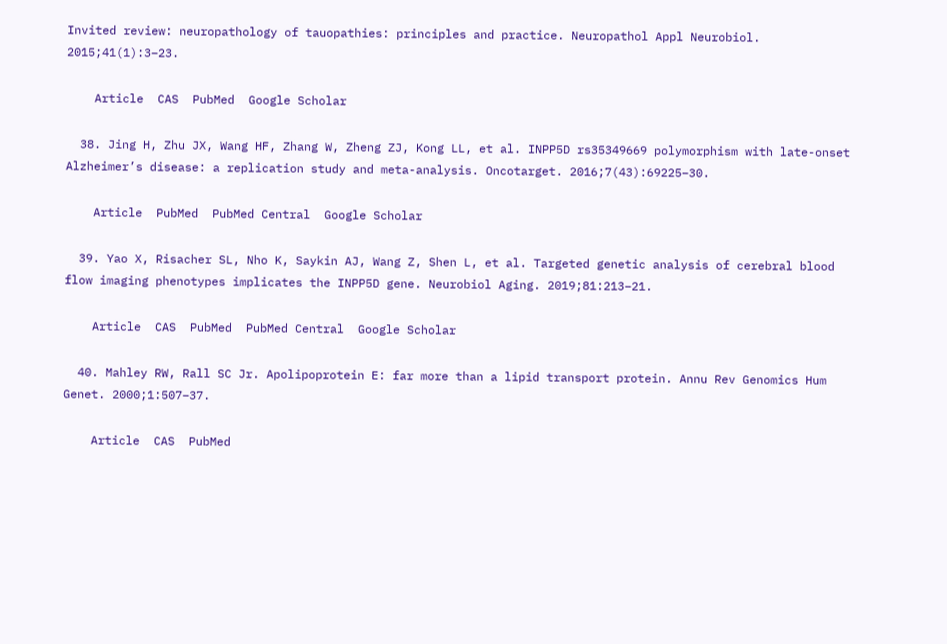Invited review: neuropathology of tauopathies: principles and practice. Neuropathol Appl Neurobiol. 2015;41(1):3–23.

    Article  CAS  PubMed  Google Scholar

  38. Jing H, Zhu JX, Wang HF, Zhang W, Zheng ZJ, Kong LL, et al. INPP5D rs35349669 polymorphism with late-onset Alzheimer’s disease: a replication study and meta-analysis. Oncotarget. 2016;7(43):69225–30.

    Article  PubMed  PubMed Central  Google Scholar

  39. Yao X, Risacher SL, Nho K, Saykin AJ, Wang Z, Shen L, et al. Targeted genetic analysis of cerebral blood flow imaging phenotypes implicates the INPP5D gene. Neurobiol Aging. 2019;81:213–21.

    Article  CAS  PubMed  PubMed Central  Google Scholar

  40. Mahley RW, Rall SC Jr. Apolipoprotein E: far more than a lipid transport protein. Annu Rev Genomics Hum Genet. 2000;1:507–37.

    Article  CAS  PubMed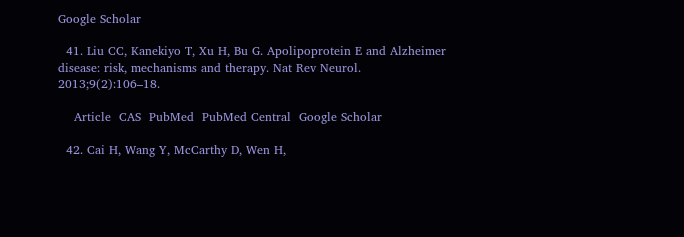Google Scholar

  41. Liu CC, Kanekiyo T, Xu H, Bu G. Apolipoprotein E and Alzheimer disease: risk, mechanisms and therapy. Nat Rev Neurol. 2013;9(2):106–18.

    Article  CAS  PubMed  PubMed Central  Google Scholar

  42. Cai H, Wang Y, McCarthy D, Wen H,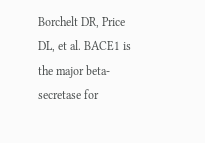Borchelt DR, Price DL, et al. BACE1 is the major beta-secretase for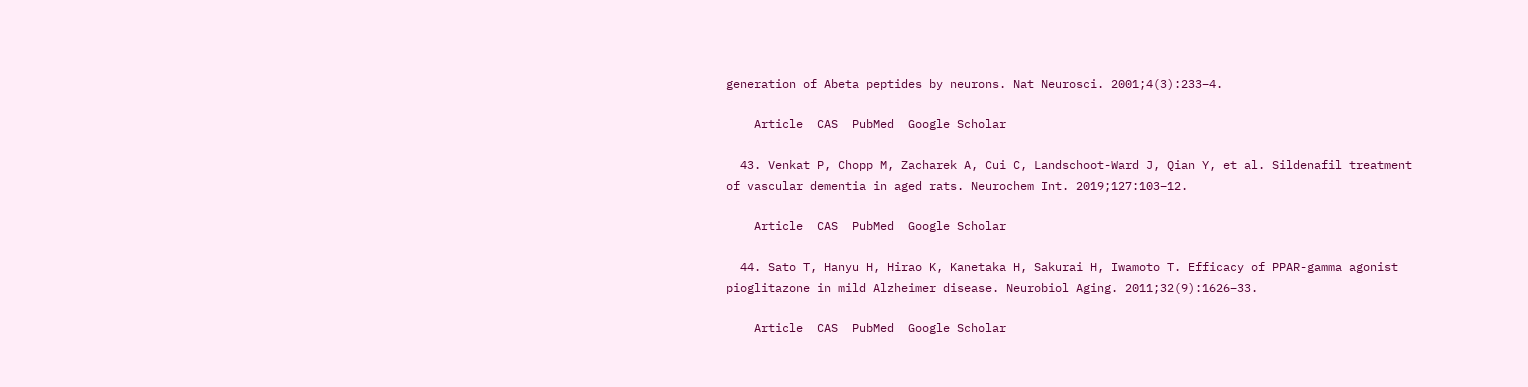generation of Abeta peptides by neurons. Nat Neurosci. 2001;4(3):233–4.

    Article  CAS  PubMed  Google Scholar

  43. Venkat P, Chopp M, Zacharek A, Cui C, Landschoot-Ward J, Qian Y, et al. Sildenafil treatment of vascular dementia in aged rats. Neurochem Int. 2019;127:103–12.

    Article  CAS  PubMed  Google Scholar

  44. Sato T, Hanyu H, Hirao K, Kanetaka H, Sakurai H, Iwamoto T. Efficacy of PPAR-gamma agonist pioglitazone in mild Alzheimer disease. Neurobiol Aging. 2011;32(9):1626–33.

    Article  CAS  PubMed  Google Scholar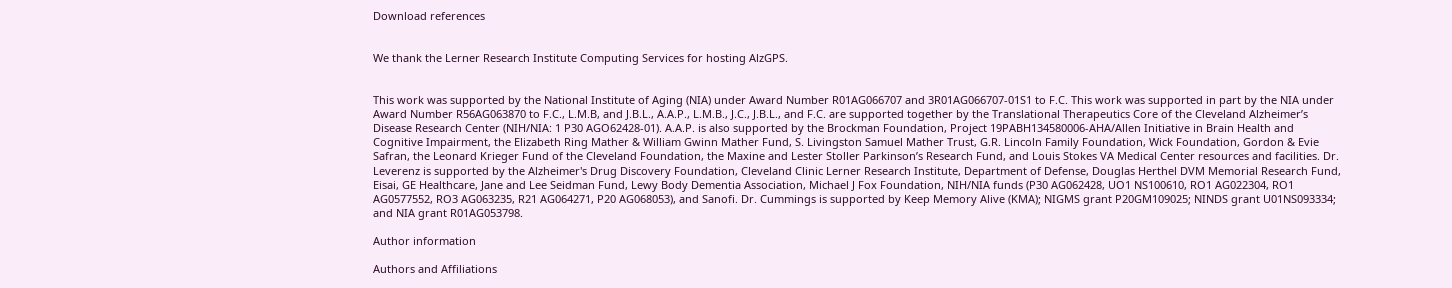Download references


We thank the Lerner Research Institute Computing Services for hosting AlzGPS.


This work was supported by the National Institute of Aging (NIA) under Award Number R01AG066707 and 3R01AG066707-01S1 to F.C. This work was supported in part by the NIA under Award Number R56AG063870 to F.C., L.M.B, and J.B.L., A.A.P., L.M.B., J.C., J.B.L., and F.C. are supported together by the Translational Therapeutics Core of the Cleveland Alzheimer’s Disease Research Center (NIH/NIA: 1 P30 AGO62428-01). A.A.P. is also supported by the Brockman Foundation, Project 19PABH134580006-AHA/Allen Initiative in Brain Health and Cognitive Impairment, the Elizabeth Ring Mather & William Gwinn Mather Fund, S. Livingston Samuel Mather Trust, G.R. Lincoln Family Foundation, Wick Foundation, Gordon & Evie Safran, the Leonard Krieger Fund of the Cleveland Foundation, the Maxine and Lester Stoller Parkinson’s Research Fund, and Louis Stokes VA Medical Center resources and facilities. Dr. Leverenz is supported by the Alzheimer's Drug Discovery Foundation, Cleveland Clinic Lerner Research Institute, Department of Defense, Douglas Herthel DVM Memorial Research Fund, Eisai, GE Healthcare, Jane and Lee Seidman Fund, Lewy Body Dementia Association, Michael J Fox Foundation, NIH/NIA funds (P30 AG062428, UO1 NS100610, RO1 AG022304, RO1 AG0577552, RO3 AG063235, R21 AG064271, P20 AG068053), and Sanofi. Dr. Cummings is supported by Keep Memory Alive (KMA); NIGMS grant P20GM109025; NINDS grant U01NS093334; and NIA grant R01AG053798.

Author information

Authors and Affiliations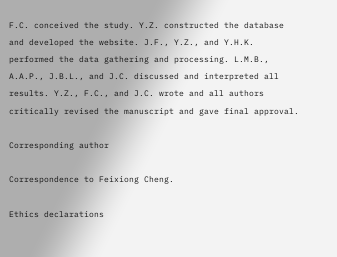F.C. conceived the study. Y.Z. constructed the database and developed the website. J.F., Y.Z., and Y.H.K. performed the data gathering and processing. L.M.B., A.A.P., J.B.L., and J.C. discussed and interpreted all results. Y.Z., F.C., and J.C. wrote and all authors critically revised the manuscript and gave final approval.

Corresponding author

Correspondence to Feixiong Cheng.

Ethics declarations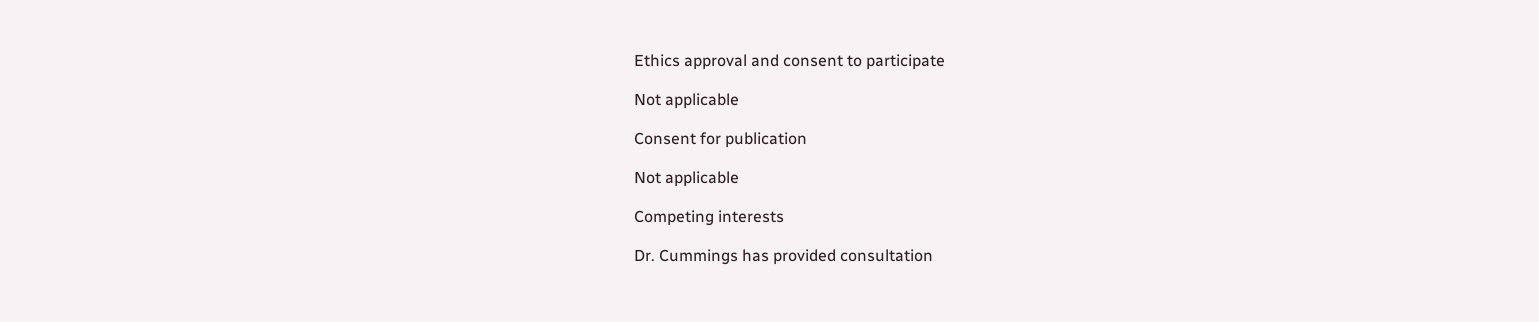Ethics approval and consent to participate

Not applicable

Consent for publication

Not applicable

Competing interests

Dr. Cummings has provided consultation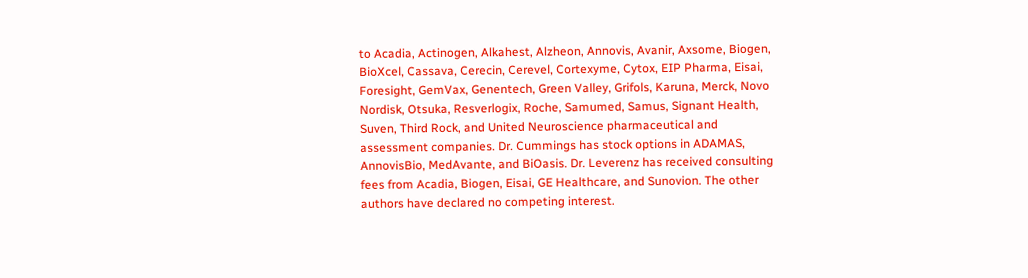to Acadia, Actinogen, Alkahest, Alzheon, Annovis, Avanir, Axsome, Biogen, BioXcel, Cassava, Cerecin, Cerevel, Cortexyme, Cytox, EIP Pharma, Eisai, Foresight, GemVax, Genentech, Green Valley, Grifols, Karuna, Merck, Novo Nordisk, Otsuka, Resverlogix, Roche, Samumed, Samus, Signant Health, Suven, Third Rock, and United Neuroscience pharmaceutical and assessment companies. Dr. Cummings has stock options in ADAMAS, AnnovisBio, MedAvante, and BiOasis. Dr. Leverenz has received consulting fees from Acadia, Biogen, Eisai, GE Healthcare, and Sunovion. The other authors have declared no competing interest.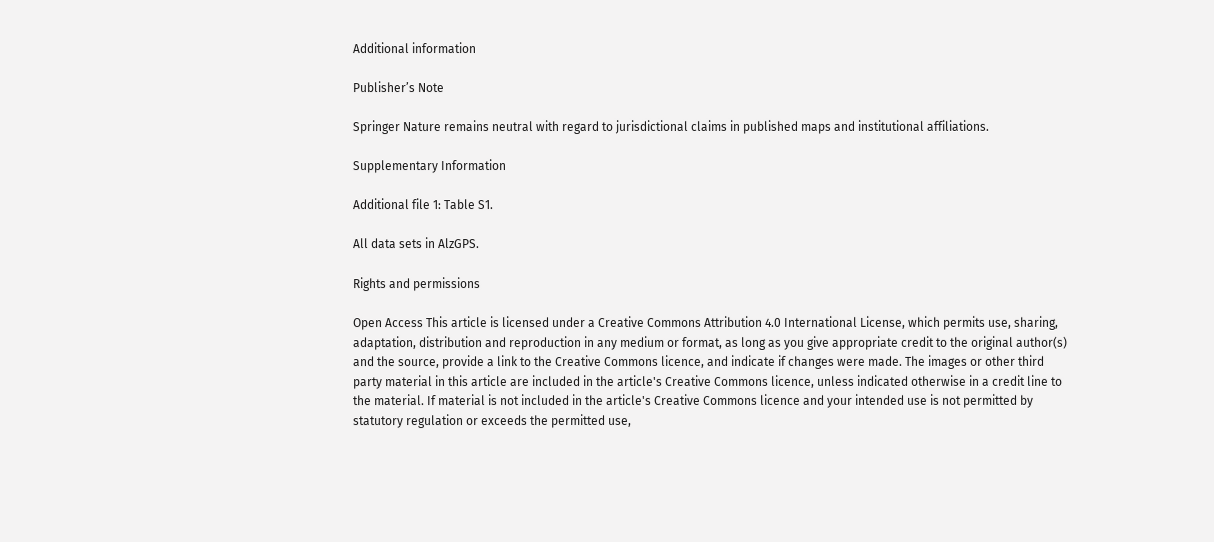Additional information

Publisher’s Note

Springer Nature remains neutral with regard to jurisdictional claims in published maps and institutional affiliations.

Supplementary Information

Additional file 1: Table S1.

All data sets in AlzGPS.

Rights and permissions

Open Access This article is licensed under a Creative Commons Attribution 4.0 International License, which permits use, sharing, adaptation, distribution and reproduction in any medium or format, as long as you give appropriate credit to the original author(s) and the source, provide a link to the Creative Commons licence, and indicate if changes were made. The images or other third party material in this article are included in the article's Creative Commons licence, unless indicated otherwise in a credit line to the material. If material is not included in the article's Creative Commons licence and your intended use is not permitted by statutory regulation or exceeds the permitted use,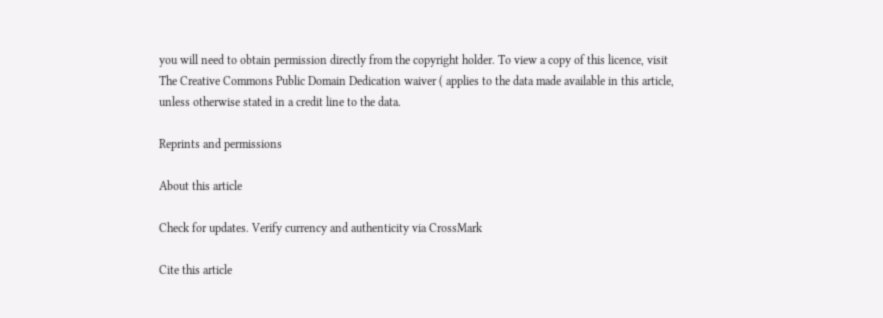you will need to obtain permission directly from the copyright holder. To view a copy of this licence, visit The Creative Commons Public Domain Dedication waiver ( applies to the data made available in this article, unless otherwise stated in a credit line to the data.

Reprints and permissions

About this article

Check for updates. Verify currency and authenticity via CrossMark

Cite this article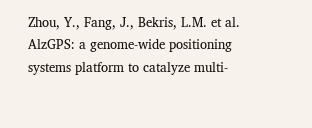Zhou, Y., Fang, J., Bekris, L.M. et al. AlzGPS: a genome-wide positioning systems platform to catalyze multi-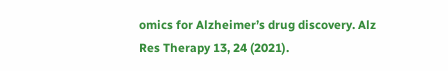omics for Alzheimer’s drug discovery. Alz Res Therapy 13, 24 (2021).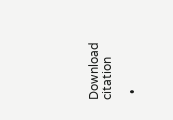Download citation

  •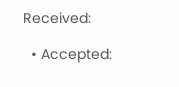Received:

  • Accepted: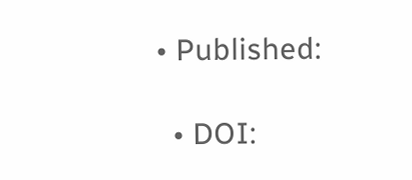• Published:

  • DOI: